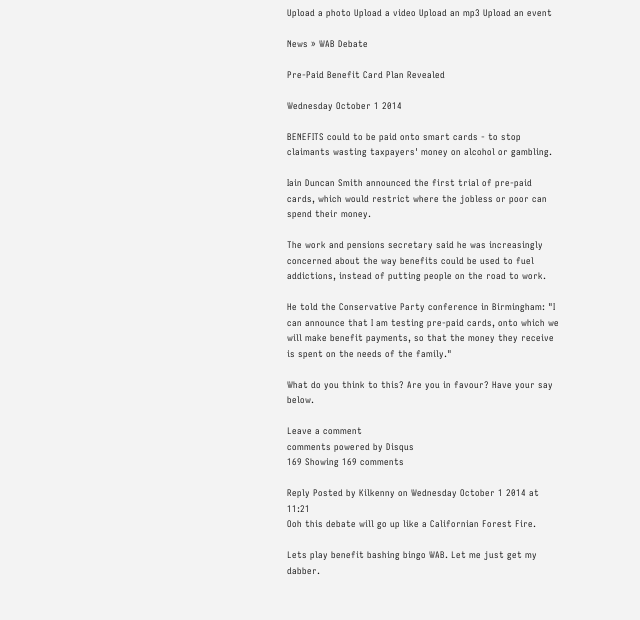Upload a photo Upload a video Upload an mp3 Upload an event

News » WAB Debate

Pre-Paid Benefit Card Plan Revealed

Wednesday October 1 2014

BENEFITS could to be paid onto smart cards - to stop claimants wasting taxpayers' money on alcohol or gambling.

Iain Duncan Smith announced the first trial of pre-paid cards, which would restrict where the jobless or poor can spend their money.

The work and pensions secretary said he was increasingly concerned about the way benefits could be used to fuel addictions, instead of putting people on the road to work.

He told the Conservative Party conference in Birmingham: "I can announce that I am testing pre-paid cards, onto which we will make benefit payments, so that the money they receive is spent on the needs of the family."

What do you think to this? Are you in favour? Have your say below.

Leave a comment
comments powered by Disqus
169 Showing 169 comments

Reply Posted by Kilkenny on Wednesday October 1 2014 at 11:21
Ooh this debate will go up like a Californian Forest Fire.

Lets play benefit bashing bingo WAB. Let me just get my dabber.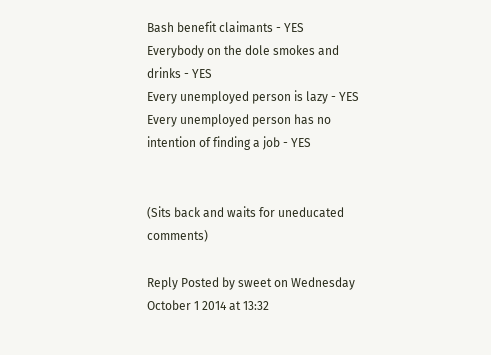Bash benefit claimants - YES
Everybody on the dole smokes and drinks - YES
Every unemployed person is lazy - YES
Every unemployed person has no intention of finding a job - YES


(Sits back and waits for uneducated comments)

Reply Posted by sweet on Wednesday October 1 2014 at 13:32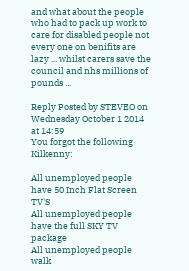and what about the people who had to pack up work to care for disabled people not every one on benifits are lazy ... whilst carers save the council and nhs millions of pounds ...

Reply Posted by STEVEO on Wednesday October 1 2014 at 14:59
You forgot the following Kilkenny:

All unemployed people have 50 Inch Flat Screen TV'S
All unemployed people have the full SKY TV package
All unemployed people walk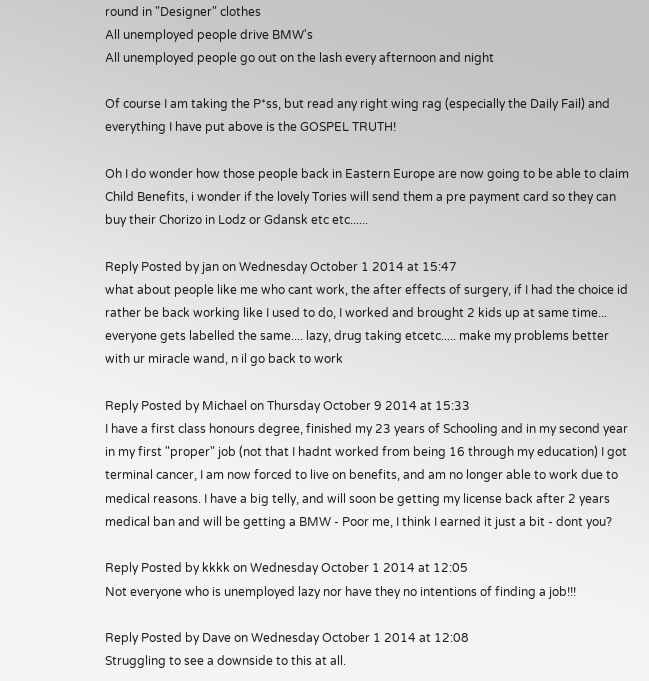round in "Designer" clothes
All unemployed people drive BMW's
All unemployed people go out on the lash every afternoon and night

Of course I am taking the P*ss, but read any right wing rag (especially the Daily Fail) and everything I have put above is the GOSPEL TRUTH!

Oh I do wonder how those people back in Eastern Europe are now going to be able to claim Child Benefits, i wonder if the lovely Tories will send them a pre payment card so they can buy their Chorizo in Lodz or Gdansk etc etc......

Reply Posted by jan on Wednesday October 1 2014 at 15:47
what about people like me who cant work, the after effects of surgery, if I had the choice id rather be back working like I used to do, I worked and brought 2 kids up at same time... everyone gets labelled the same.... lazy, drug taking etcetc..... make my problems better with ur miracle wand, n il go back to work

Reply Posted by Michael on Thursday October 9 2014 at 15:33
I have a first class honours degree, finished my 23 years of Schooling and in my second year in my first "proper" job (not that I hadnt worked from being 16 through my education) I got terminal cancer, I am now forced to live on benefits, and am no longer able to work due to medical reasons. I have a big telly, and will soon be getting my license back after 2 years medical ban and will be getting a BMW - Poor me, I think I earned it just a bit - dont you?

Reply Posted by kkkk on Wednesday October 1 2014 at 12:05
Not everyone who is unemployed lazy nor have they no intentions of finding a job!!!

Reply Posted by Dave on Wednesday October 1 2014 at 12:08
Struggling to see a downside to this at all.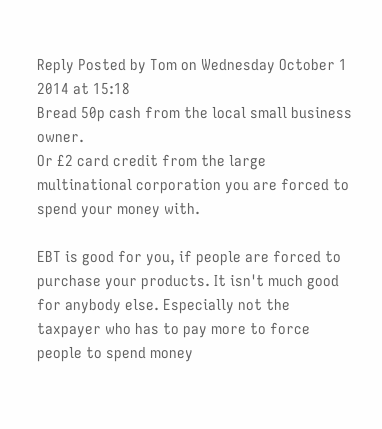Reply Posted by Tom on Wednesday October 1 2014 at 15:18
Bread 50p cash from the local small business owner.
Or £2 card credit from the large multinational corporation you are forced to spend your money with.

EBT is good for you, if people are forced to purchase your products. It isn't much good for anybody else. Especially not the taxpayer who has to pay more to force people to spend money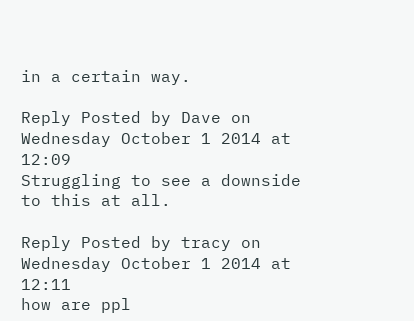in a certain way.

Reply Posted by Dave on Wednesday October 1 2014 at 12:09
Struggling to see a downside to this at all.

Reply Posted by tracy on Wednesday October 1 2014 at 12:11
how are ppl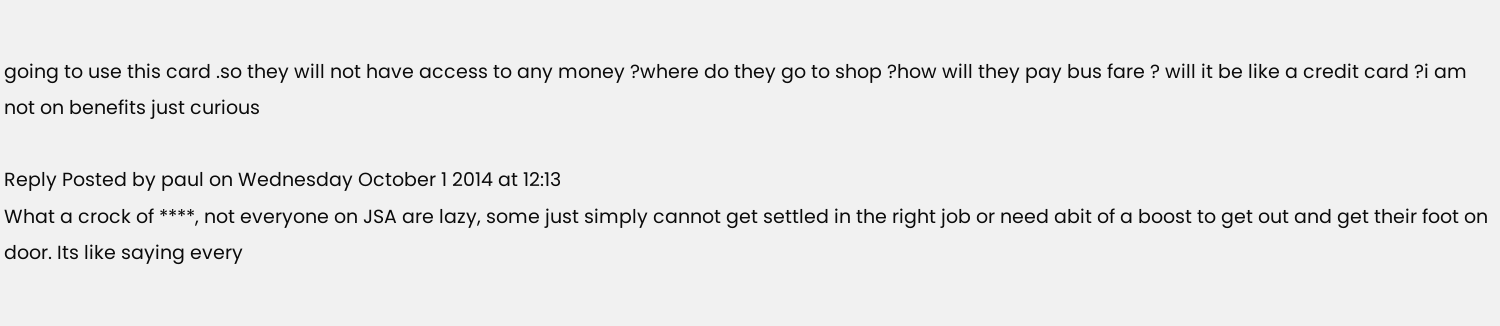going to use this card .so they will not have access to any money ?where do they go to shop ?how will they pay bus fare ? will it be like a credit card ?i am not on benefits just curious

Reply Posted by paul on Wednesday October 1 2014 at 12:13
What a crock of ****, not everyone on JSA are lazy, some just simply cannot get settled in the right job or need abit of a boost to get out and get their foot on door. Its like saying every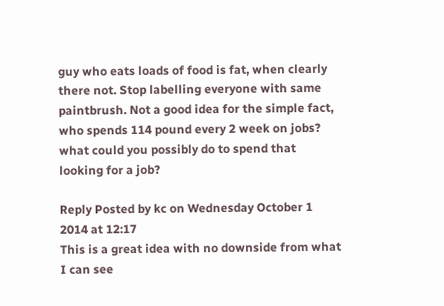guy who eats loads of food is fat, when clearly there not. Stop labelling everyone with same paintbrush. Not a good idea for the simple fact, who spends 114 pound every 2 week on jobs? what could you possibly do to spend that looking for a job?

Reply Posted by kc on Wednesday October 1 2014 at 12:17
This is a great idea with no downside from what I can see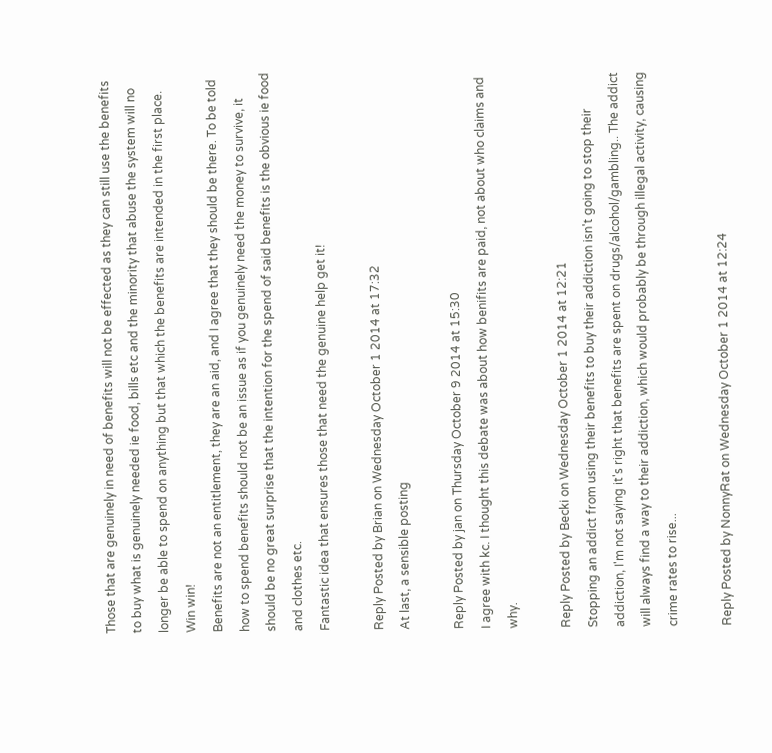Those that are genuinely in need of benefits will not be effected as they can still use the benefits to buy what is genuinely needed ie food, bills etc and the minority that abuse the system will no longer be able to spend on anything but that which the benefits are intended in the first place. Win win!
Benefits are not an entitlement, they are an aid, and I agree that they should be there. To be told how to spend benefits should not be an issue as if you genuinely need the money to survive, it should be no great surprise that the intention for the spend of said benefits is the obvious ie food and clothes etc.
Fantastic idea that ensures those that need the genuine help get it!

Reply Posted by Brian on Wednesday October 1 2014 at 17:32
At last, a sensible posting

Reply Posted by jan on Thursday October 9 2014 at 15:30
I agree with kc. I thought this debate was about how benifits are paid, not about who claims and why.

Reply Posted by Becki on Wednesday October 1 2014 at 12:21
Stopping an addict from using their benefits to buy their addiction isn't going to stop their addiction, I'm not saying it's right that benefits are spent on drugs/alcohol/gambling.. The addict will always find a way to their addiction, which would probably be through illegal activity, causing crime rates to rise...

Reply Posted by NonnyRat on Wednesday October 1 2014 at 12:24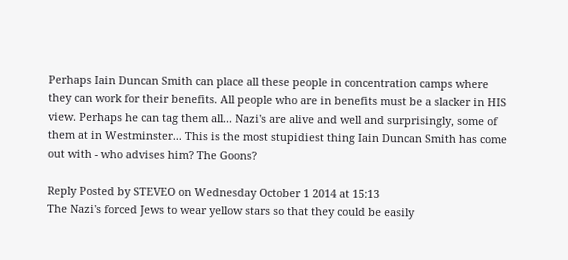Perhaps Iain Duncan Smith can place all these people in concentration camps where they can work for their benefits. All people who are in benefits must be a slacker in HIS view. Perhaps he can tag them all... Nazi's are alive and well and surprisingly, some of them at in Westminster... This is the most stupidiest thing Iain Duncan Smith has come out with - who advises him? The Goons?

Reply Posted by STEVEO on Wednesday October 1 2014 at 15:13
The Nazi's forced Jews to wear yellow stars so that they could be easily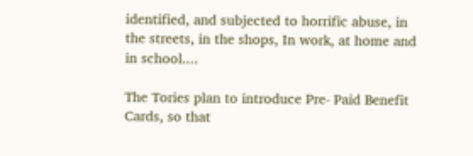identified, and subjected to horrific abuse, in the streets, in the shops, In work, at home and in school....

The Tories plan to introduce Pre- Paid Benefit Cards, so that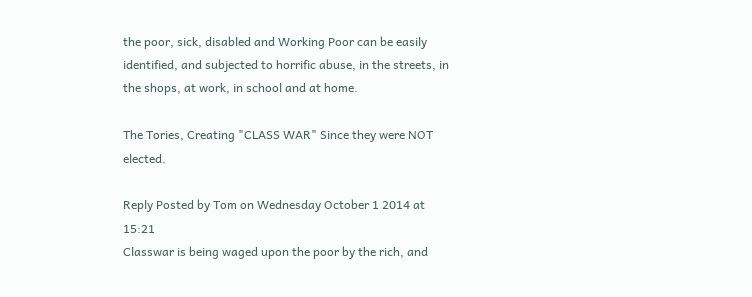the poor, sick, disabled and Working Poor can be easily identified, and subjected to horrific abuse, in the streets, in the shops, at work, in school and at home.

The Tories, Creating "CLASS WAR" Since they were NOT elected.

Reply Posted by Tom on Wednesday October 1 2014 at 15:21
Classwar is being waged upon the poor by the rich, and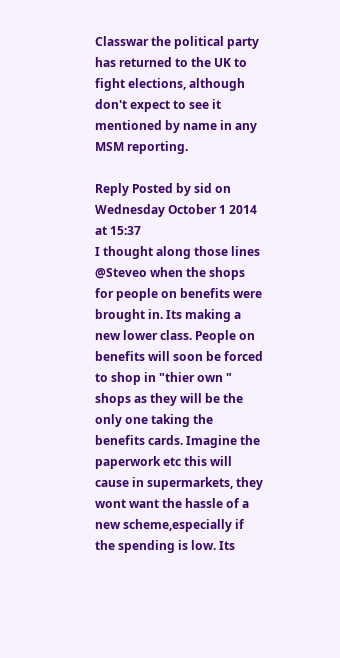Classwar the political party has returned to the UK to fight elections, although don't expect to see it mentioned by name in any MSM reporting.

Reply Posted by sid on Wednesday October 1 2014 at 15:37
I thought along those lines @Steveo when the shops for people on benefits were brought in. Its making a new lower class. People on benefits will soon be forced to shop in "thier own " shops as they will be the only one taking the benefits cards. Imagine the paperwork etc this will cause in supermarkets, they wont want the hassle of a new scheme,especially if the spending is low. Its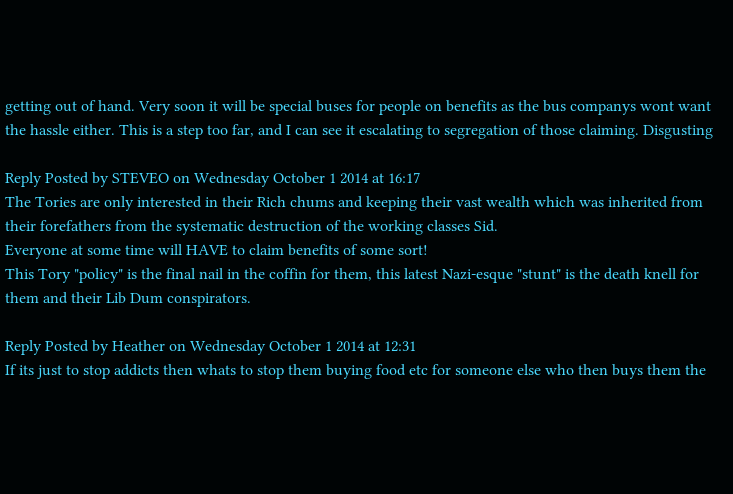getting out of hand. Very soon it will be special buses for people on benefits as the bus companys wont want the hassle either. This is a step too far, and I can see it escalating to segregation of those claiming. Disgusting

Reply Posted by STEVEO on Wednesday October 1 2014 at 16:17
The Tories are only interested in their Rich chums and keeping their vast wealth which was inherited from their forefathers from the systematic destruction of the working classes Sid.
Everyone at some time will HAVE to claim benefits of some sort!
This Tory "policy" is the final nail in the coffin for them, this latest Nazi-esque "stunt" is the death knell for them and their Lib Dum conspirators.

Reply Posted by Heather on Wednesday October 1 2014 at 12:31
If its just to stop addicts then whats to stop them buying food etc for someone else who then buys them the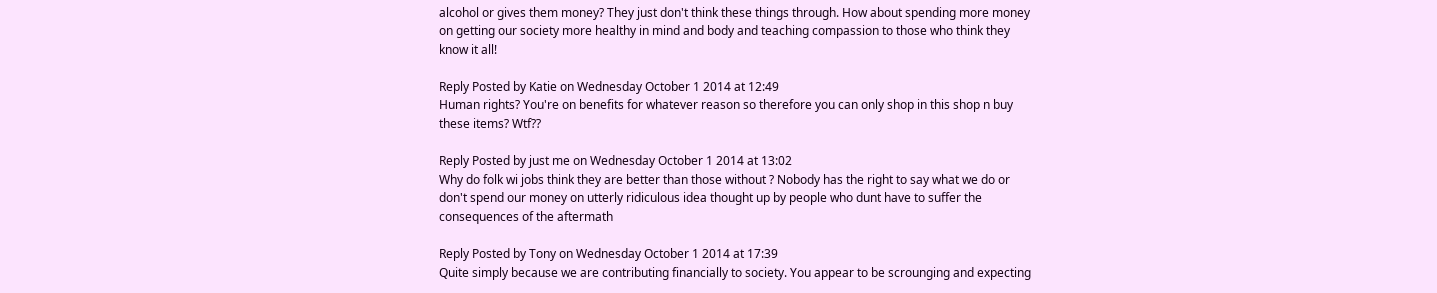alcohol or gives them money? They just don't think these things through. How about spending more money on getting our society more healthy in mind and body and teaching compassion to those who think they know it all!

Reply Posted by Katie on Wednesday October 1 2014 at 12:49
Human rights? You're on benefits for whatever reason so therefore you can only shop in this shop n buy these items? Wtf??

Reply Posted by just me on Wednesday October 1 2014 at 13:02
Why do folk wi jobs think they are better than those without ? Nobody has the right to say what we do or don't spend our money on utterly ridiculous idea thought up by people who dunt have to suffer the consequences of the aftermath

Reply Posted by Tony on Wednesday October 1 2014 at 17:39
Quite simply because we are contributing financially to society. You appear to be scrounging and expecting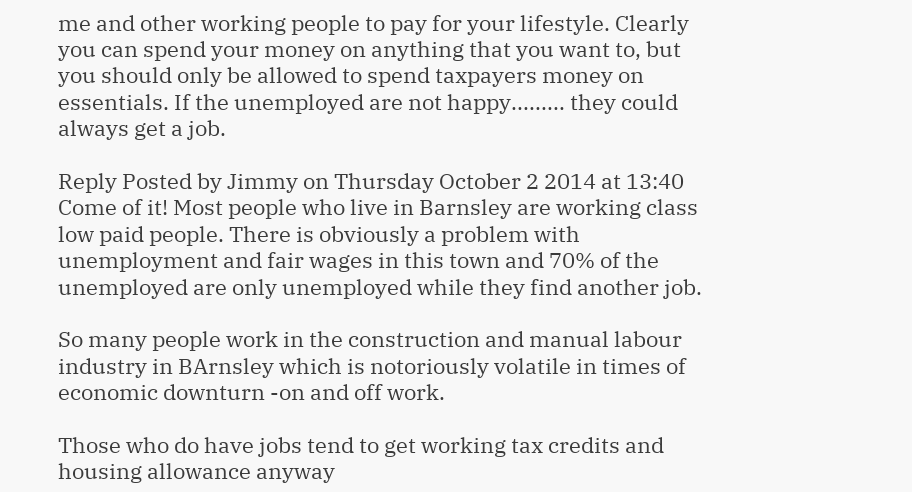me and other working people to pay for your lifestyle. Clearly you can spend your money on anything that you want to, but you should only be allowed to spend taxpayers money on essentials. If the unemployed are not happy......... they could always get a job.

Reply Posted by Jimmy on Thursday October 2 2014 at 13:40
Come of it! Most people who live in Barnsley are working class low paid people. There is obviously a problem with unemployment and fair wages in this town and 70% of the unemployed are only unemployed while they find another job.

So many people work in the construction and manual labour industry in BArnsley which is notoriously volatile in times of economic downturn -on and off work.

Those who do have jobs tend to get working tax credits and housing allowance anyway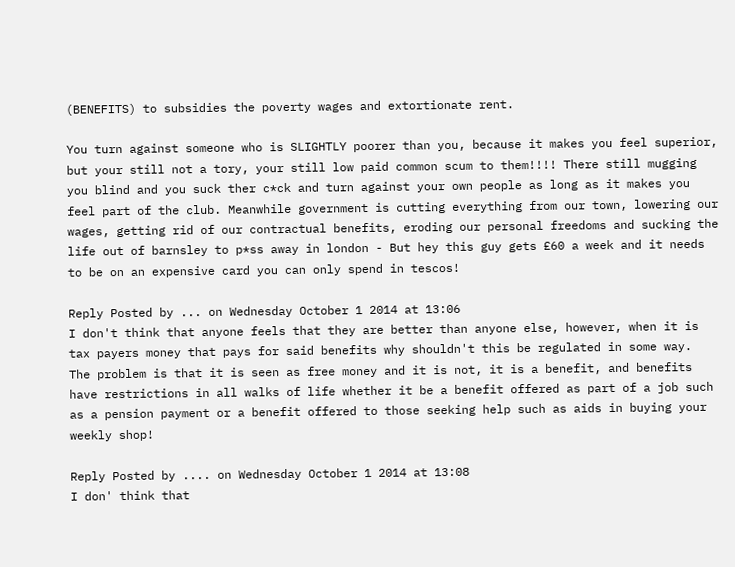(BENEFITS) to subsidies the poverty wages and extortionate rent.

You turn against someone who is SLIGHTLY poorer than you, because it makes you feel superior, but your still not a tory, your still low paid common scum to them!!!! There still mugging you blind and you suck ther c*ck and turn against your own people as long as it makes you feel part of the club. Meanwhile government is cutting everything from our town, lowering our wages, getting rid of our contractual benefits, eroding our personal freedoms and sucking the life out of barnsley to p*ss away in london - But hey this guy gets £60 a week and it needs to be on an expensive card you can only spend in tescos!

Reply Posted by ... on Wednesday October 1 2014 at 13:06
I don't think that anyone feels that they are better than anyone else, however, when it is tax payers money that pays for said benefits why shouldn't this be regulated in some way.
The problem is that it is seen as free money and it is not, it is a benefit, and benefits have restrictions in all walks of life whether it be a benefit offered as part of a job such as a pension payment or a benefit offered to those seeking help such as aids in buying your weekly shop!

Reply Posted by .... on Wednesday October 1 2014 at 13:08
I don' think that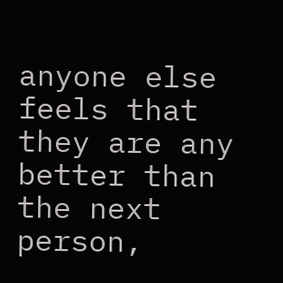anyone else feels that they are any better than the next person,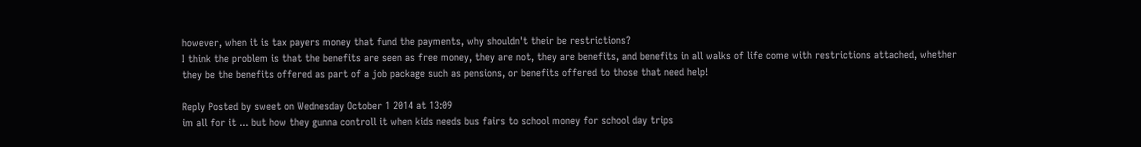however, when it is tax payers money that fund the payments, why shouldn't their be restrictions?
I think the problem is that the benefits are seen as free money, they are not, they are benefits, and benefits in all walks of life come with restrictions attached, whether they be the benefits offered as part of a job package such as pensions, or benefits offered to those that need help!

Reply Posted by sweet on Wednesday October 1 2014 at 13:09
im all for it ... but how they gunna controll it when kids needs bus fairs to school money for school day trips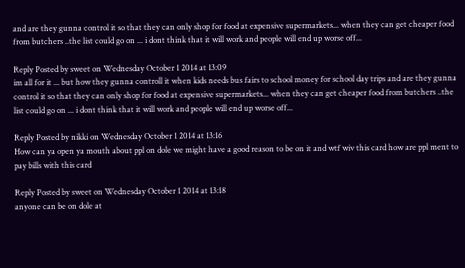and are they gunna control it so that they can only shop for food at expensive supermarkets... when they can get cheaper food from butchers ..the list could go on ... i dont think that it will work and people will end up worse off...

Reply Posted by sweet on Wednesday October 1 2014 at 13:09
im all for it ... but how they gunna controll it when kids needs bus fairs to school money for school day trips and are they gunna control it so that they can only shop for food at expensive supermarkets... when they can get cheaper food from butchers ..the list could go on ... i dont think that it will work and people will end up worse off...

Reply Posted by nikki on Wednesday October 1 2014 at 13:16
How can ya open ya mouth about ppl on dole we might have a good reason to be on it and wtf wiv this card how are ppl ment to pay bills with this card

Reply Posted by sweet on Wednesday October 1 2014 at 13:18
anyone can be on dole at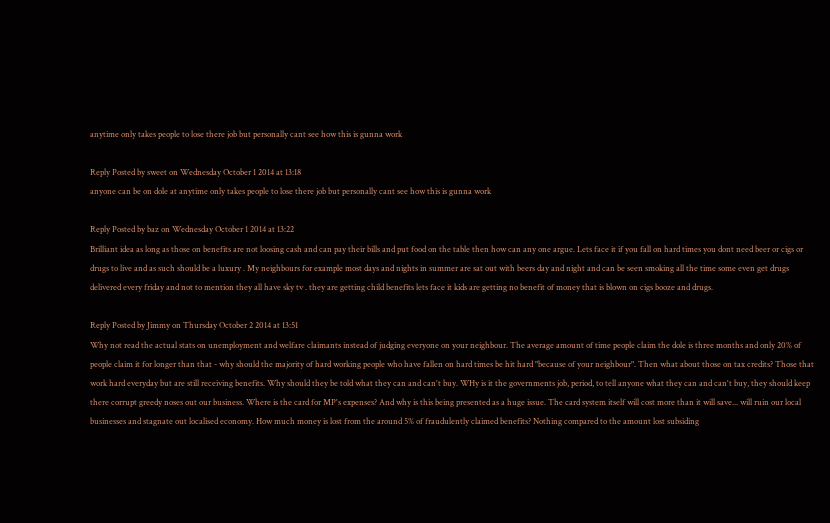anytime only takes people to lose there job but personally cant see how this is gunna work

Reply Posted by sweet on Wednesday October 1 2014 at 13:18
anyone can be on dole at anytime only takes people to lose there job but personally cant see how this is gunna work

Reply Posted by baz on Wednesday October 1 2014 at 13:22
Brilliant idea as long as those on benefits are not loosing cash and can pay their bills and put food on the table then how can any one argue. Lets face it if you fall on hard times you dont need beer or cigs or drugs to live and as such should be a luxury . My neighbours for example most days and nights in summer are sat out with beers day and night and can be seen smoking all the time some even get drugs delivered every friday and not to mention they all have sky tv . they are getting child benefits lets face it kids are getting no benefit of money that is blown on cigs booze and drugs.

Reply Posted by Jimmy on Thursday October 2 2014 at 13:51
Why not read the actual stats on unemployment and welfare claimants instead of judging everyone on your neighbour. The average amount of time people claim the dole is three months and only 20% of people claim it for longer than that - why should the majority of hard working people who have fallen on hard times be hit hard "because of your neighbour". Then what about those on tax credits? Those that work hard everyday but are still receiving benefits. Why should they be told what they can and can't buy. WHy is it the governments job, period, to tell anyone what they can and can't buy, they should keep there corrupt greedy noses out our business. Where is the card for MP's expenses? And why is this being presented as a huge issue. The card system itself will cost more than it will save... will ruin our local businesses and stagnate out localised economy. How much money is lost from the around 5% of fraudulently claimed benefits? Nothing compared to the amount lost subsiding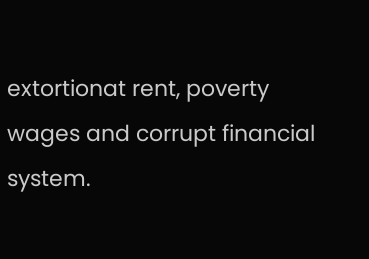extortionat rent, poverty wages and corrupt financial system.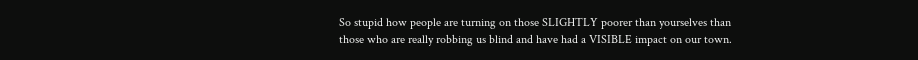So stupid how people are turning on those SLIGHTLY poorer than yourselves than those who are really robbing us blind and have had a VISIBLE impact on our town.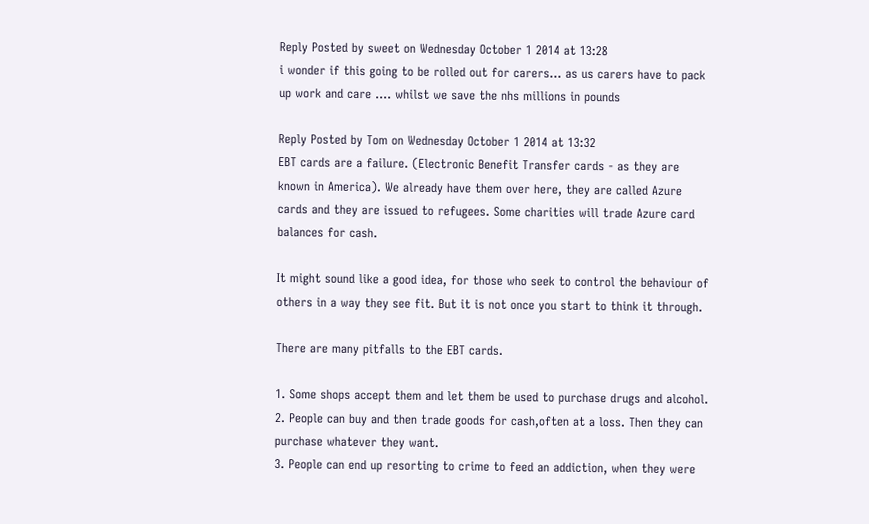Reply Posted by sweet on Wednesday October 1 2014 at 13:28
i wonder if this going to be rolled out for carers... as us carers have to pack up work and care .... whilst we save the nhs millions in pounds

Reply Posted by Tom on Wednesday October 1 2014 at 13:32
EBT cards are a failure. (Electronic Benefit Transfer cards - as they are known in America). We already have them over here, they are called Azure cards and they are issued to refugees. Some charities will trade Azure card balances for cash.

It might sound like a good idea, for those who seek to control the behaviour of others in a way they see fit. But it is not once you start to think it through.

There are many pitfalls to the EBT cards.

1. Some shops accept them and let them be used to purchase drugs and alcohol.
2. People can buy and then trade goods for cash,often at a loss. Then they can purchase whatever they want.
3. People can end up resorting to crime to feed an addiction, when they were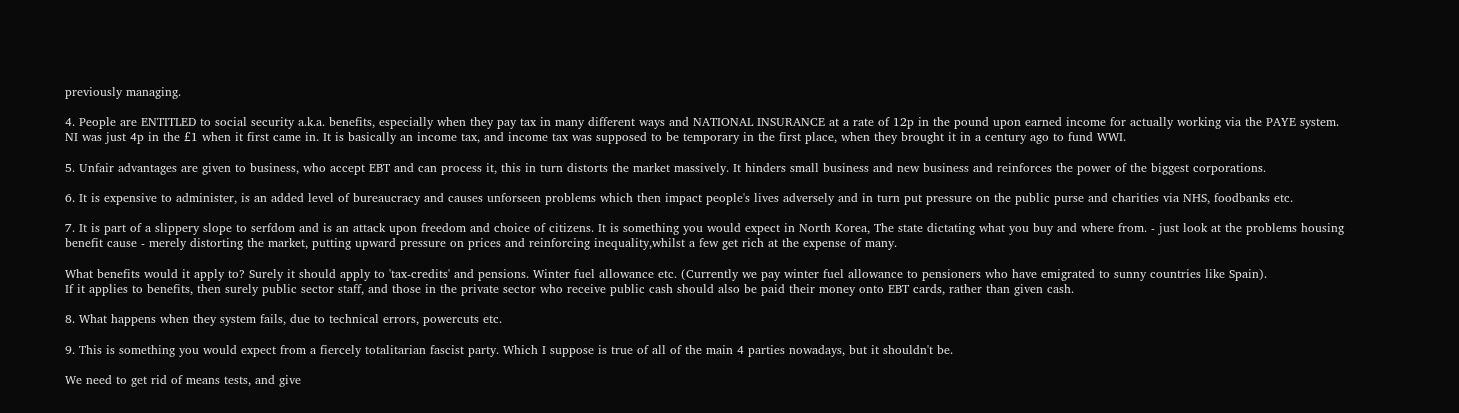previously managing.

4. People are ENTITLED to social security a.k.a. benefits, especially when they pay tax in many different ways and NATIONAL INSURANCE at a rate of 12p in the pound upon earned income for actually working via the PAYE system. NI was just 4p in the £1 when it first came in. It is basically an income tax, and income tax was supposed to be temporary in the first place, when they brought it in a century ago to fund WWI.

5. Unfair advantages are given to business, who accept EBT and can process it, this in turn distorts the market massively. It hinders small business and new business and reinforces the power of the biggest corporations.

6. It is expensive to administer, is an added level of bureaucracy and causes unforseen problems which then impact people's lives adversely and in turn put pressure on the public purse and charities via NHS, foodbanks etc.

7. It is part of a slippery slope to serfdom and is an attack upon freedom and choice of citizens. It is something you would expect in North Korea, The state dictating what you buy and where from. - just look at the problems housing benefit cause - merely distorting the market, putting upward pressure on prices and reinforcing inequality,whilst a few get rich at the expense of many.

What benefits would it apply to? Surely it should apply to 'tax-credits' and pensions. Winter fuel allowance etc. (Currently we pay winter fuel allowance to pensioners who have emigrated to sunny countries like Spain).
If it applies to benefits, then surely public sector staff, and those in the private sector who receive public cash should also be paid their money onto EBT cards, rather than given cash.

8. What happens when they system fails, due to technical errors, powercuts etc.

9. This is something you would expect from a fiercely totalitarian fascist party. Which I suppose is true of all of the main 4 parties nowadays, but it shouldn't be.

We need to get rid of means tests, and give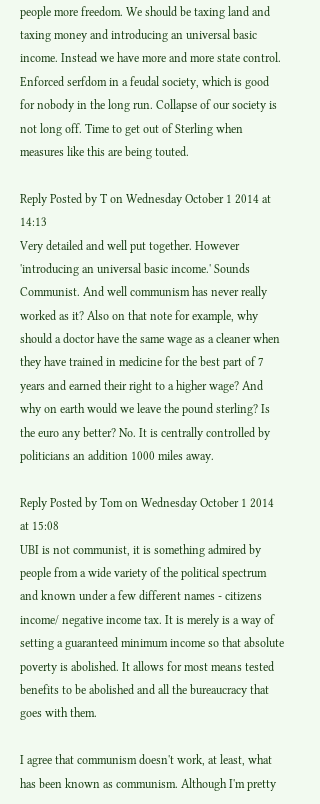people more freedom. We should be taxing land and taxing money and introducing an universal basic income. Instead we have more and more state control. Enforced serfdom in a feudal society, which is good for nobody in the long run. Collapse of our society is not long off. Time to get out of Sterling when measures like this are being touted.

Reply Posted by T on Wednesday October 1 2014 at 14:13
Very detailed and well put together. However 'introducing an universal basic income.' Sounds Communist. And well communism has never really worked as it? Also on that note for example, why should a doctor have the same wage as a cleaner when they have trained in medicine for the best part of 7 years and earned their right to a higher wage? And why on earth would we leave the pound sterling? Is the euro any better? No. It is centrally controlled by politicians an addition 1000 miles away.

Reply Posted by Tom on Wednesday October 1 2014 at 15:08
UBI is not communist, it is something admired by people from a wide variety of the political spectrum and known under a few different names - citizens income/ negative income tax. It is merely is a way of setting a guaranteed minimum income so that absolute poverty is abolished. It allows for most means tested benefits to be abolished and all the bureaucracy that goes with them.

I agree that communism doesn't work, at least, what has been known as communism. Although I'm pretty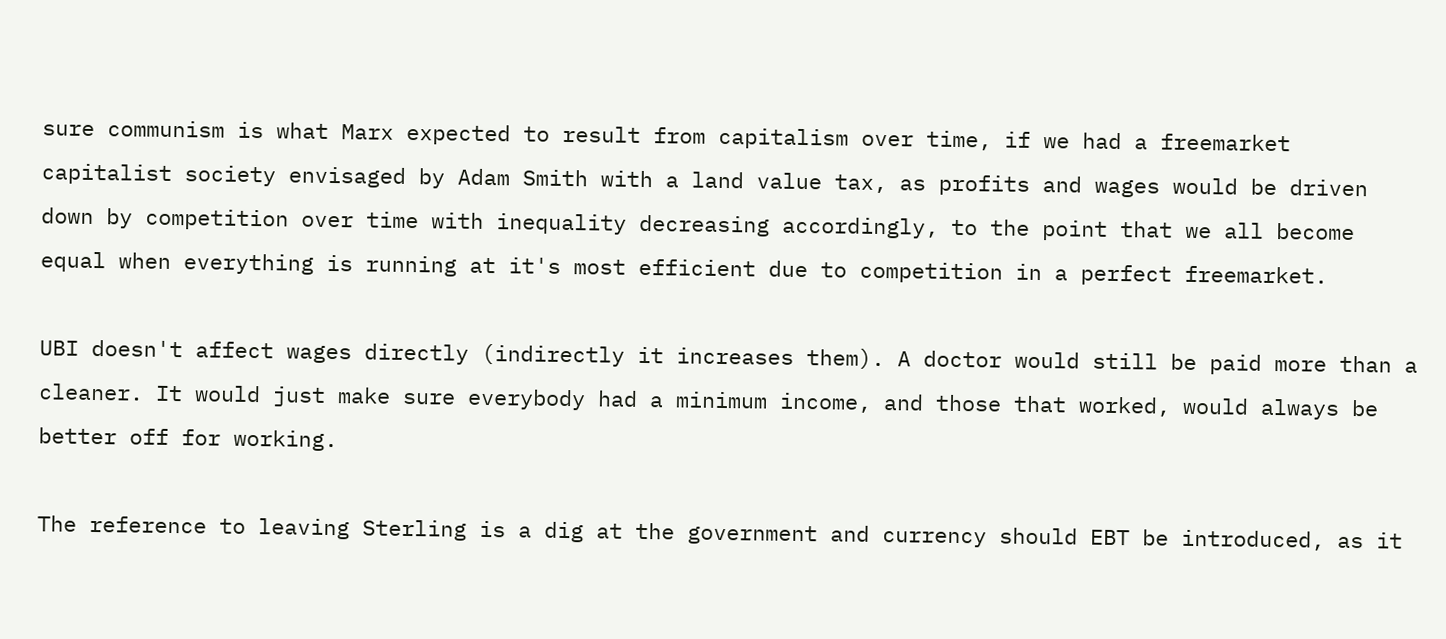sure communism is what Marx expected to result from capitalism over time, if we had a freemarket capitalist society envisaged by Adam Smith with a land value tax, as profits and wages would be driven down by competition over time with inequality decreasing accordingly, to the point that we all become equal when everything is running at it's most efficient due to competition in a perfect freemarket.

UBI doesn't affect wages directly (indirectly it increases them). A doctor would still be paid more than a cleaner. It would just make sure everybody had a minimum income, and those that worked, would always be better off for working.

The reference to leaving Sterling is a dig at the government and currency should EBT be introduced, as it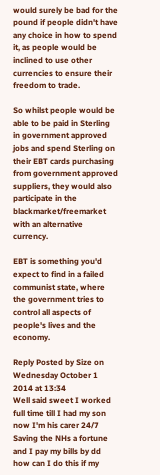would surely be bad for the pound if people didn't have any choice in how to spend it, as people would be inclined to use other currencies to ensure their freedom to trade.

So whilst people would be able to be paid in Sterling in government approved jobs and spend Sterling on their EBT cards purchasing from government approved suppliers, they would also participate in the blackmarket/freemarket with an alternative currency.

EBT is something you'd expect to find in a failed communist state, where the government tries to control all aspects of people's lives and the economy.

Reply Posted by Size on Wednesday October 1 2014 at 13:34
Well said sweet I worked full time till I had my son now I'm his carer 24/7 Saving the NHs a fortune and I pay my bills by dd how can I do this if my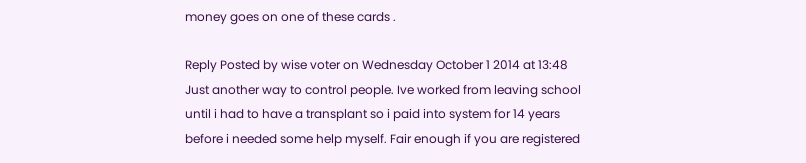money goes on one of these cards .

Reply Posted by wise voter on Wednesday October 1 2014 at 13:48
Just another way to control people. Ive worked from leaving school until i had to have a transplant so i paid into system for 14 years before i needed some help myself. Fair enough if you are registered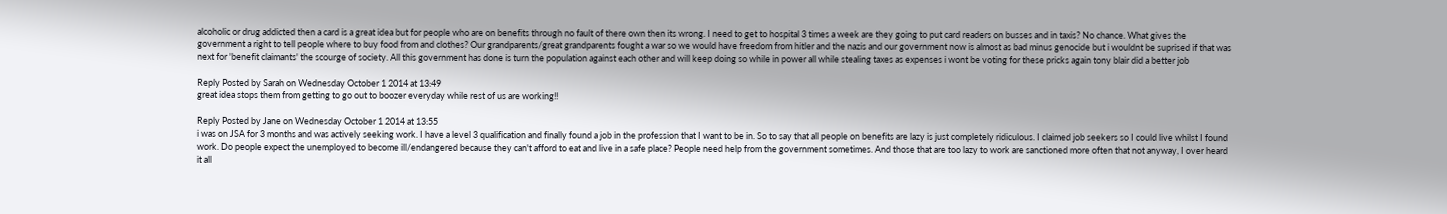alcoholic or drug addicted then a card is a great idea but for people who are on benefits through no fault of there own then its wrong. I need to get to hospital 3 times a week are they going to put card readers on busses and in taxis? No chance. What gives the government a right to tell people where to buy food from and clothes? Our grandparents/great grandparents fought a war so we would have freedom from hitler and the nazis and our government now is almost as bad minus genocide but i wouldnt be suprised if that was next for 'benefit claimants' the scourge of society. All this government has done is turn the population against each other and will keep doing so while in power all while stealing taxes as expenses i wont be voting for these pricks again tony blair did a better job

Reply Posted by Sarah on Wednesday October 1 2014 at 13:49
great idea stops them from getting to go out to boozer everyday while rest of us are working!!

Reply Posted by Jane on Wednesday October 1 2014 at 13:55
i was on JSA for 3 months and was actively seeking work. I have a level 3 qualification and finally found a job in the profession that I want to be in. So to say that all people on benefits are lazy is just completely ridiculous. I claimed job seekers so I could live whilst I found work. Do people expect the unemployed to become ill/endangered because they can't afford to eat and live in a safe place? People need help from the government sometimes. And those that are too lazy to work are sanctioned more often that not anyway, I over heard it all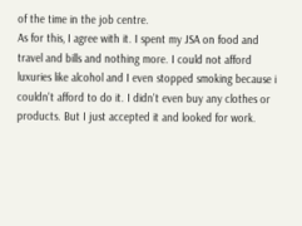of the time in the job centre.
As for this, I agree with it. I spent my JSA on food and travel and bills and nothing more. I could not afford luxuries like alcohol and I even stopped smoking because i couldn't afford to do it. I didn't even buy any clothes or products. But I just accepted it and looked for work.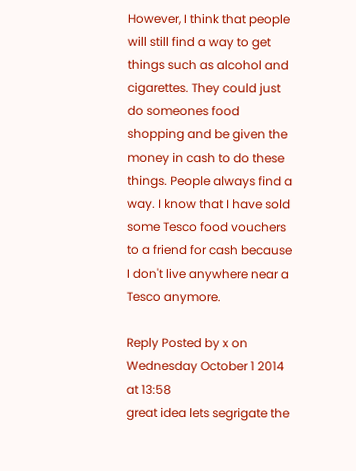However, I think that people will still find a way to get things such as alcohol and cigarettes. They could just do someones food shopping and be given the money in cash to do these things. People always find a way. I know that I have sold some Tesco food vouchers to a friend for cash because I don't live anywhere near a Tesco anymore.

Reply Posted by x on Wednesday October 1 2014 at 13:58
great idea lets segrigate the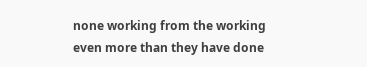none working from the working even more than they have done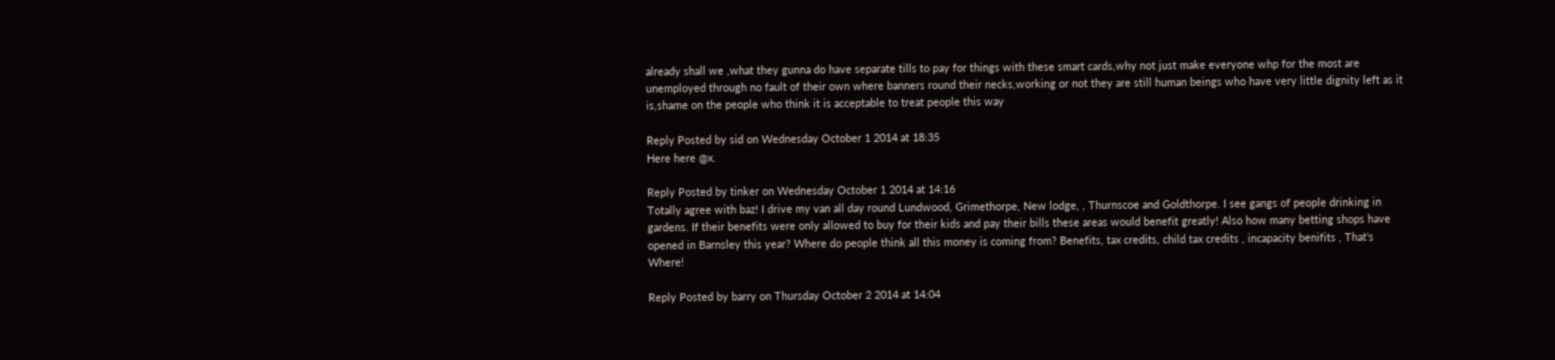already shall we ,what they gunna do have separate tills to pay for things with these smart cards,why not just make everyone whp for the most are unemployed through no fault of their own where banners round their necks,working or not they are still human beings who have very little dignity left as it is,shame on the people who think it is acceptable to treat people this way

Reply Posted by sid on Wednesday October 1 2014 at 18:35
Here here @x.

Reply Posted by tinker on Wednesday October 1 2014 at 14:16
Totally agree with baz! I drive my van all day round Lundwood, Grimethorpe, New lodge, , Thurnscoe and Goldthorpe. I see gangs of people drinking in gardens. If their benefits were only allowed to buy for their kids and pay their bills these areas would benefit greatly! Also how many betting shops have opened in Barnsley this year? Where do people think all this money is coming from? Benefits, tax credits, child tax credits , incapacity benifits , That's Where!

Reply Posted by barry on Thursday October 2 2014 at 14:04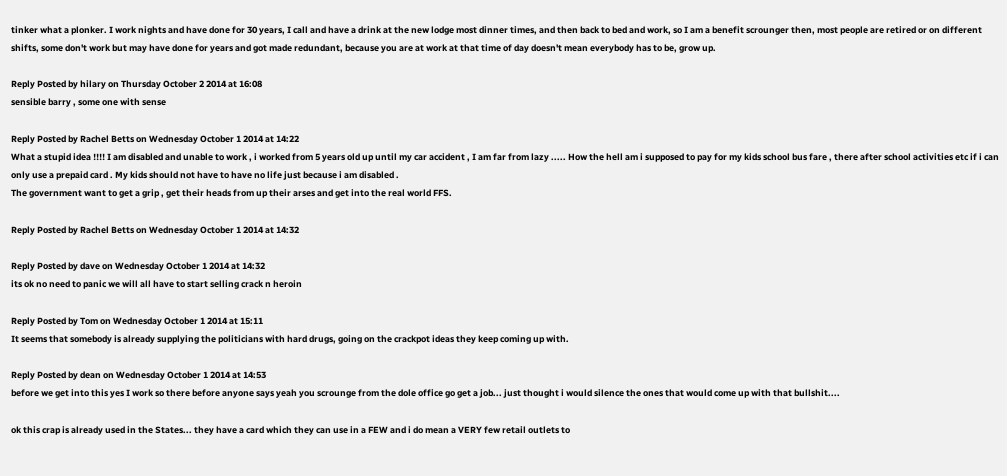tinker what a plonker. I work nights and have done for 30 years, I call and have a drink at the new lodge most dinner times, and then back to bed and work, so I am a benefit scrounger then, most people are retired or on different shifts, some don't work but may have done for years and got made redundant, because you are at work at that time of day doesn't mean everybody has to be, grow up.

Reply Posted by hilary on Thursday October 2 2014 at 16:08
sensible barry , some one with sense

Reply Posted by Rachel Betts on Wednesday October 1 2014 at 14:22
What a stupid idea !!!! I am disabled and unable to work , i worked from 5 years old up until my car accident , I am far from lazy ..... How the hell am i supposed to pay for my kids school bus fare , there after school activities etc if i can only use a prepaid card . My kids should not have to have no life just because i am disabled .
The government want to get a grip , get their heads from up their arses and get into the real world FFS.

Reply Posted by Rachel Betts on Wednesday October 1 2014 at 14:32

Reply Posted by dave on Wednesday October 1 2014 at 14:32
its ok no need to panic we will all have to start selling crack n heroin

Reply Posted by Tom on Wednesday October 1 2014 at 15:11
It seems that somebody is already supplying the politicians with hard drugs, going on the crackpot ideas they keep coming up with.

Reply Posted by dean on Wednesday October 1 2014 at 14:53
before we get into this yes I work so there before anyone says yeah you scrounge from the dole office go get a job... just thought i would silence the ones that would come up with that bullshit....

ok this crap is already used in the States... they have a card which they can use in a FEW and i do mean a VERY few retail outlets to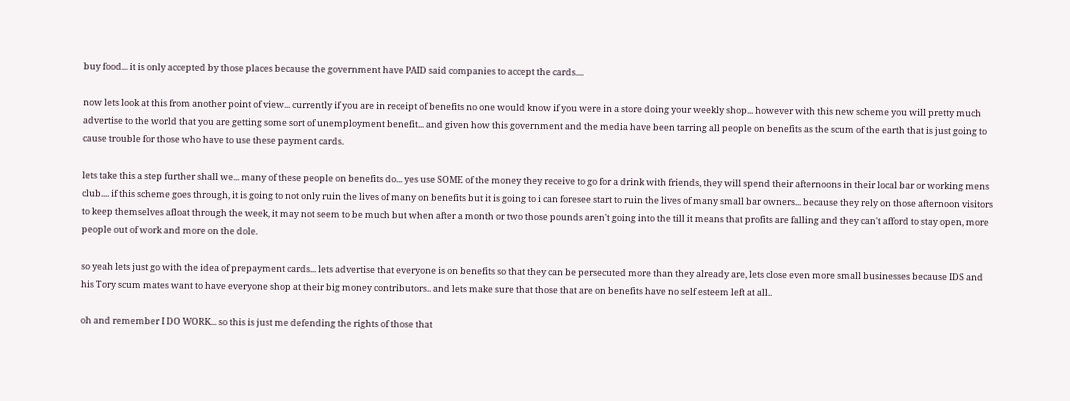buy food... it is only accepted by those places because the government have PAID said companies to accept the cards....

now lets look at this from another point of view... currently if you are in receipt of benefits no one would know if you were in a store doing your weekly shop... however with this new scheme you will pretty much advertise to the world that you are getting some sort of unemployment benefit... and given how this government and the media have been tarring all people on benefits as the scum of the earth that is just going to cause trouble for those who have to use these payment cards.

lets take this a step further shall we... many of these people on benefits do... yes use SOME of the money they receive to go for a drink with friends, they will spend their afternoons in their local bar or working mens club.... if this scheme goes through, it is going to not only ruin the lives of many on benefits but it is going to i can foresee start to ruin the lives of many small bar owners... because they rely on those afternoon visitors to keep themselves afloat through the week, it may not seem to be much but when after a month or two those pounds aren't going into the till it means that profits are falling and they can't afford to stay open, more people out of work and more on the dole.

so yeah lets just go with the idea of prepayment cards... lets advertise that everyone is on benefits so that they can be persecuted more than they already are, lets close even more small businesses because IDS and his Tory scum mates want to have everyone shop at their big money contributors.. and lets make sure that those that are on benefits have no self esteem left at all..

oh and remember I DO WORK... so this is just me defending the rights of those that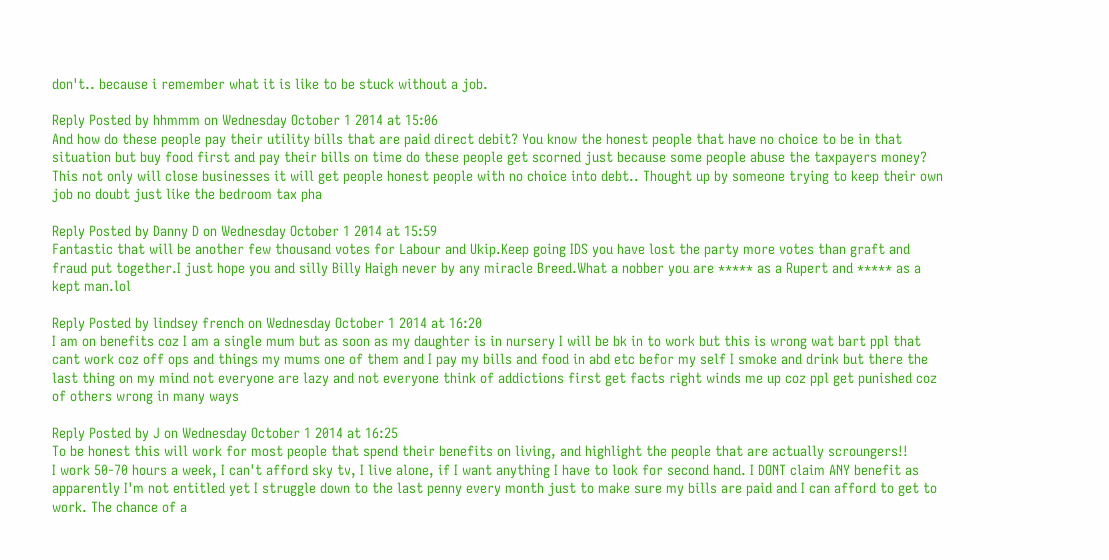don't.. because i remember what it is like to be stuck without a job.

Reply Posted by hhmmm on Wednesday October 1 2014 at 15:06
And how do these people pay their utility bills that are paid direct debit? You know the honest people that have no choice to be in that situation but buy food first and pay their bills on time do these people get scorned just because some people abuse the taxpayers money? This not only will close businesses it will get people honest people with no choice into debt.. Thought up by someone trying to keep their own job no doubt just like the bedroom tax pha

Reply Posted by Danny D on Wednesday October 1 2014 at 15:59
Fantastic that will be another few thousand votes for Labour and Ukip.Keep going IDS you have lost the party more votes than graft and fraud put together.I just hope you and silly Billy Haigh never by any miracle Breed.What a nobber you are ***** as a Rupert and ***** as a kept man.lol

Reply Posted by lindsey french on Wednesday October 1 2014 at 16:20
I am on benefits coz I am a single mum but as soon as my daughter is in nursery I will be bk in to work but this is wrong wat bart ppl that cant work coz off ops and things my mums one of them and I pay my bills and food in abd etc befor my self I smoke and drink but there the last thing on my mind not everyone are lazy and not everyone think of addictions first get facts right winds me up coz ppl get punished coz of others wrong in many ways

Reply Posted by J on Wednesday October 1 2014 at 16:25
To be honest this will work for most people that spend their benefits on living, and highlight the people that are actually scroungers!!
I work 50-70 hours a week, I can't afford sky tv, I live alone, if I want anything I have to look for second hand. I DONT claim ANY benefit as apparently I'm not entitled yet I struggle down to the last penny every month just to make sure my bills are paid and I can afford to get to work. The chance of a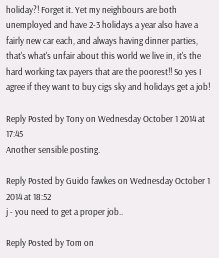holiday?! Forget it. Yet my neighbours are both unemployed and have 2-3 holidays a year also have a fairly new car each, and always having dinner parties, that's what's unfair about this world we live in, it's the hard working tax payers that are the poorest!! So yes I agree if they want to buy cigs sky and holidays get a job!

Reply Posted by Tony on Wednesday October 1 2014 at 17:45
Another sensible posting.

Reply Posted by Guido fawkes on Wednesday October 1 2014 at 18:52
j - you need to get a proper job..

Reply Posted by Tom on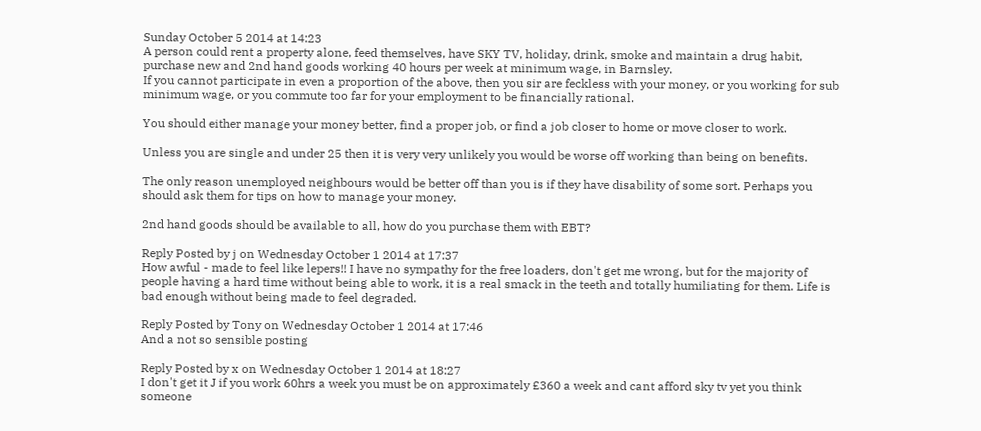Sunday October 5 2014 at 14:23
A person could rent a property alone, feed themselves, have SKY TV, holiday, drink, smoke and maintain a drug habit, purchase new and 2nd hand goods working 40 hours per week at minimum wage, in Barnsley.
If you cannot participate in even a proportion of the above, then you sir are feckless with your money, or you working for sub minimum wage, or you commute too far for your employment to be financially rational.

You should either manage your money better, find a proper job, or find a job closer to home or move closer to work.

Unless you are single and under 25 then it is very very unlikely you would be worse off working than being on benefits.

The only reason unemployed neighbours would be better off than you is if they have disability of some sort. Perhaps you should ask them for tips on how to manage your money.

2nd hand goods should be available to all, how do you purchase them with EBT?

Reply Posted by j on Wednesday October 1 2014 at 17:37
How awful - made to feel like lepers!! I have no sympathy for the free loaders, don't get me wrong, but for the majority of people having a hard time without being able to work, it is a real smack in the teeth and totally humiliating for them. Life is bad enough without being made to feel degraded.

Reply Posted by Tony on Wednesday October 1 2014 at 17:46
And a not so sensible posting

Reply Posted by x on Wednesday October 1 2014 at 18:27
I don't get it J if you work 60hrs a week you must be on approximately £360 a week and cant afford sky tv yet you think someone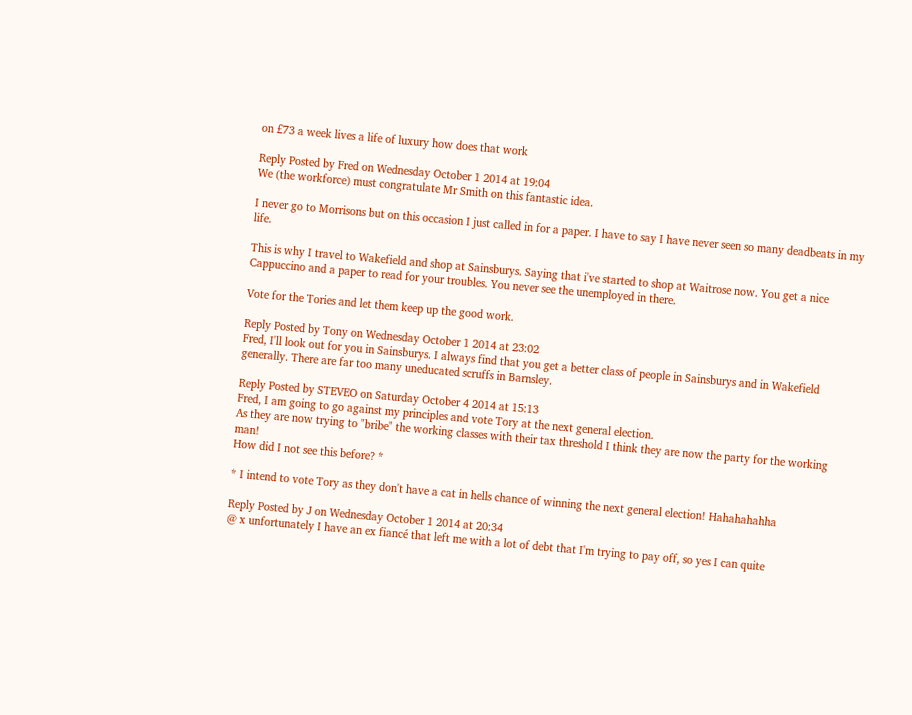on £73 a week lives a life of luxury how does that work

Reply Posted by Fred on Wednesday October 1 2014 at 19:04
We (the workforce) must congratulate Mr Smith on this fantastic idea.

I never go to Morrisons but on this occasion I just called in for a paper. I have to say I have never seen so many deadbeats in my life.

This is why I travel to Wakefield and shop at Sainsburys. Saying that i've started to shop at Waitrose now. You get a nice Cappuccino and a paper to read for your troubles. You never see the unemployed in there.

Vote for the Tories and let them keep up the good work.

Reply Posted by Tony on Wednesday October 1 2014 at 23:02
Fred, I'll look out for you in Sainsburys. I always find that you get a better class of people in Sainsburys and in Wakefield generally. There are far too many uneducated scruffs in Barnsley.

Reply Posted by STEVEO on Saturday October 4 2014 at 15:13
Fred, I am going to go against my principles and vote Tory at the next general election.
As they are now trying to "bribe" the working classes with their tax threshold I think they are now the party for the working man!
How did I not see this before? *

* I intend to vote Tory as they don't have a cat in hells chance of winning the next general election! Hahahahahha

Reply Posted by J on Wednesday October 1 2014 at 20:34
@ x unfortunately I have an ex fiancé that left me with a lot of debt that I'm trying to pay off, so yes I can quite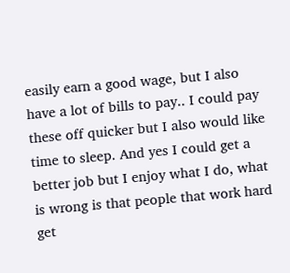easily earn a good wage, but I also have a lot of bills to pay.. I could pay these off quicker but I also would like time to sleep. And yes I could get a better job but I enjoy what I do, what is wrong is that people that work hard get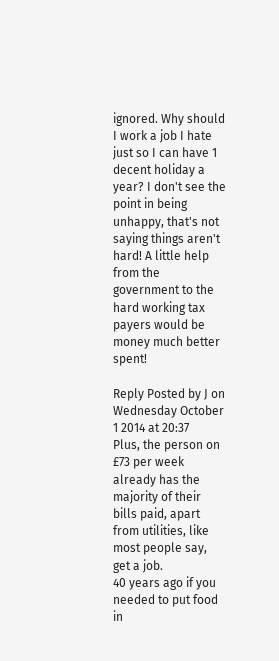ignored. Why should I work a job I hate just so I can have 1 decent holiday a year? I don't see the point in being unhappy, that's not saying things aren't hard! A little help from the government to the hard working tax payers would be money much better spent!

Reply Posted by J on Wednesday October 1 2014 at 20:37
Plus, the person on £73 per week already has the majority of their bills paid, apart from utilities, like most people say, get a job.
40 years ago if you needed to put food in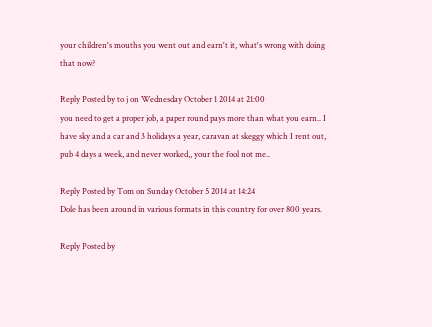your children's mouths you went out and earn't it, what's wrong with doing that now?

Reply Posted by to j on Wednesday October 1 2014 at 21:00
you need to get a proper job, a paper round pays more than what you earn.. I have sky and a car and 3 holidays a year, caravan at skeggy which I rent out, pub 4 days a week, and never worked,, your the fool not me..

Reply Posted by Tom on Sunday October 5 2014 at 14:24
Dole has been around in various formats in this country for over 800 years.

Reply Posted by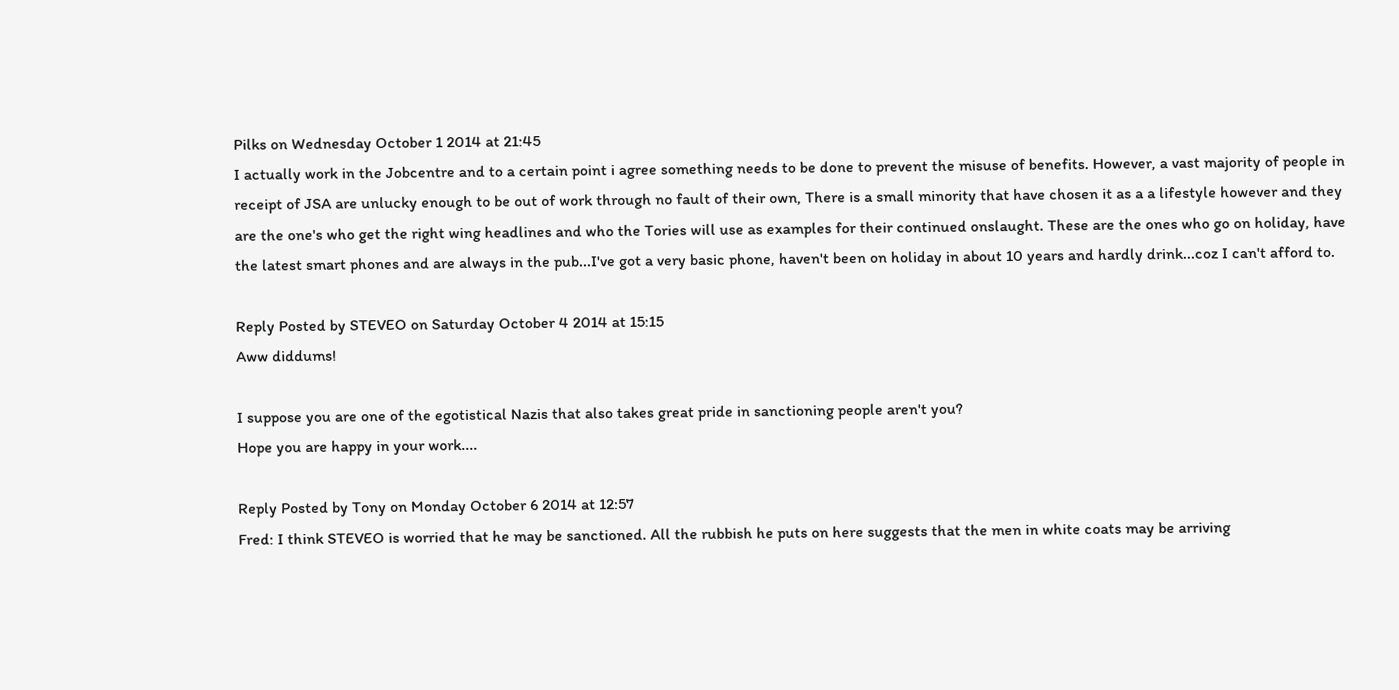Pilks on Wednesday October 1 2014 at 21:45
I actually work in the Jobcentre and to a certain point i agree something needs to be done to prevent the misuse of benefits. However, a vast majority of people in receipt of JSA are unlucky enough to be out of work through no fault of their own, There is a small minority that have chosen it as a a lifestyle however and they are the one's who get the right wing headlines and who the Tories will use as examples for their continued onslaught. These are the ones who go on holiday, have the latest smart phones and are always in the pub...I've got a very basic phone, haven't been on holiday in about 10 years and hardly drink...coz I can't afford to.

Reply Posted by STEVEO on Saturday October 4 2014 at 15:15
Aww diddums!

I suppose you are one of the egotistical Nazis that also takes great pride in sanctioning people aren't you?
Hope you are happy in your work....

Reply Posted by Tony on Monday October 6 2014 at 12:57
Fred: I think STEVEO is worried that he may be sanctioned. All the rubbish he puts on here suggests that the men in white coats may be arriving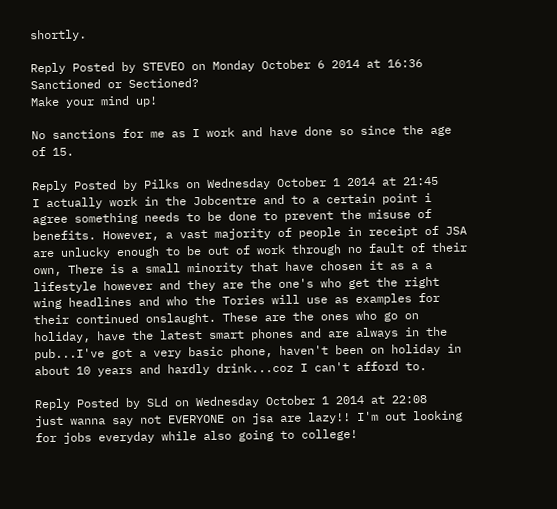shortly.

Reply Posted by STEVEO on Monday October 6 2014 at 16:36
Sanctioned or Sectioned?
Make your mind up!

No sanctions for me as I work and have done so since the age of 15.

Reply Posted by Pilks on Wednesday October 1 2014 at 21:45
I actually work in the Jobcentre and to a certain point i agree something needs to be done to prevent the misuse of benefits. However, a vast majority of people in receipt of JSA are unlucky enough to be out of work through no fault of their own, There is a small minority that have chosen it as a a lifestyle however and they are the one's who get the right wing headlines and who the Tories will use as examples for their continued onslaught. These are the ones who go on holiday, have the latest smart phones and are always in the pub...I've got a very basic phone, haven't been on holiday in about 10 years and hardly drink...coz I can't afford to.

Reply Posted by SLd on Wednesday October 1 2014 at 22:08
just wanna say not EVERYONE on jsa are lazy!! I'm out looking for jobs everyday while also going to college!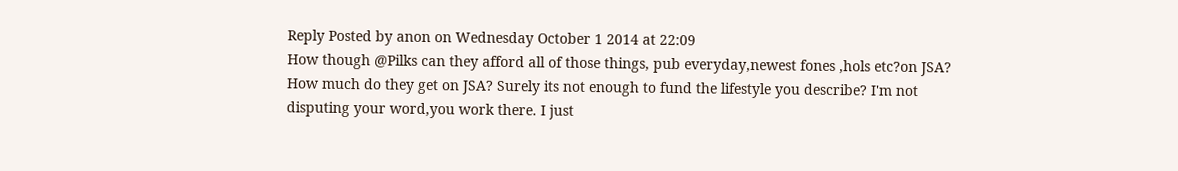Reply Posted by anon on Wednesday October 1 2014 at 22:09
How though @Pilks can they afford all of those things, pub everyday,newest fones ,hols etc?on JSA? How much do they get on JSA? Surely its not enough to fund the lifestyle you describe? I'm not disputing your word,you work there. I just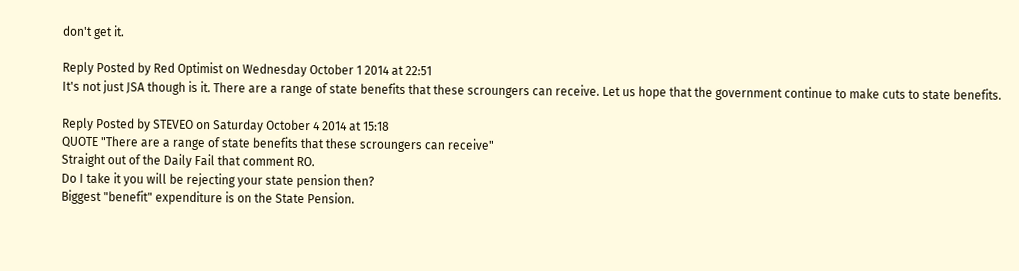don't get it.

Reply Posted by Red Optimist on Wednesday October 1 2014 at 22:51
It's not just JSA though is it. There are a range of state benefits that these scroungers can receive. Let us hope that the government continue to make cuts to state benefits.

Reply Posted by STEVEO on Saturday October 4 2014 at 15:18
QUOTE "There are a range of state benefits that these scroungers can receive"
Straight out of the Daily Fail that comment RO.
Do I take it you will be rejecting your state pension then?
Biggest "benefit" expenditure is on the State Pension.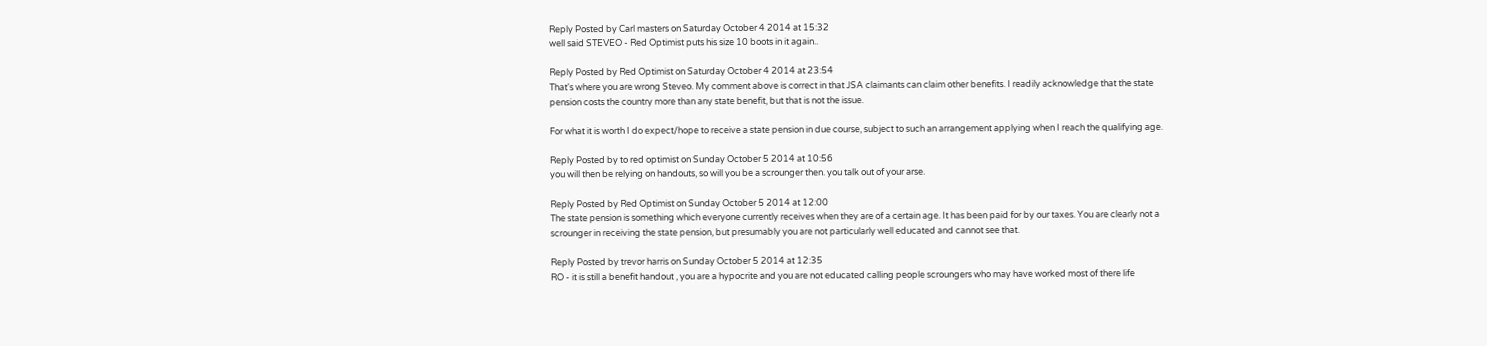Reply Posted by Carl masters on Saturday October 4 2014 at 15:32
well said STEVEO - Red Optimist puts his size 10 boots in it again..

Reply Posted by Red Optimist on Saturday October 4 2014 at 23:54
That's where you are wrong Steveo. My comment above is correct in that JSA claimants can claim other benefits. I readily acknowledge that the state pension costs the country more than any state benefit, but that is not the issue.

For what it is worth I do expect/hope to receive a state pension in due course, subject to such an arrangement applying when I reach the qualifying age.

Reply Posted by to red optimist on Sunday October 5 2014 at 10:56
you will then be relying on handouts, so will you be a scrounger then. you talk out of your arse.

Reply Posted by Red Optimist on Sunday October 5 2014 at 12:00
The state pension is something which everyone currently receives when they are of a certain age. It has been paid for by our taxes. You are clearly not a scrounger in receiving the state pension, but presumably you are not particularly well educated and cannot see that.

Reply Posted by trevor harris on Sunday October 5 2014 at 12:35
RO - it is still a benefit handout , you are a hypocrite and you are not educated calling people scroungers who may have worked most of there life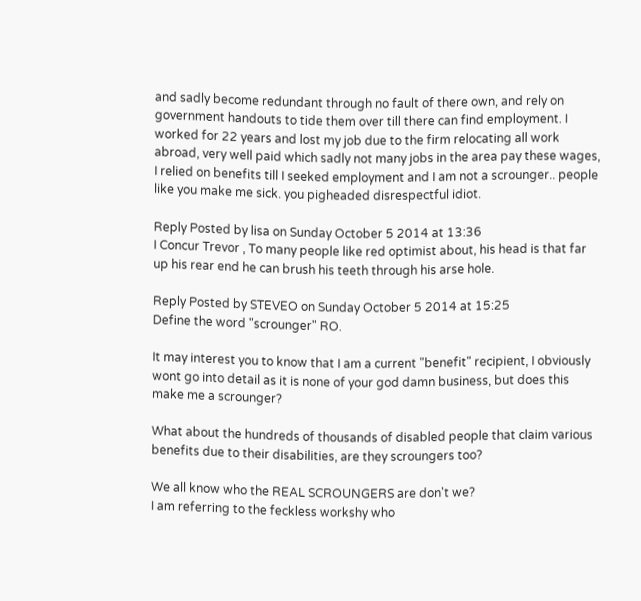and sadly become redundant through no fault of there own, and rely on government handouts to tide them over till there can find employment. I worked for 22 years and lost my job due to the firm relocating all work abroad, very well paid which sadly not many jobs in the area pay these wages, I relied on benefits till I seeked employment and I am not a scrounger.. people like you make me sick. you pigheaded disrespectful idiot.

Reply Posted by lisa on Sunday October 5 2014 at 13:36
I Concur Trevor , To many people like red optimist about, his head is that far up his rear end he can brush his teeth through his arse hole.

Reply Posted by STEVEO on Sunday October 5 2014 at 15:25
Define the word "scrounger" RO.

It may interest you to know that I am a current "benefit" recipient, I obviously wont go into detail as it is none of your god damn business, but does this make me a scrounger?

What about the hundreds of thousands of disabled people that claim various benefits due to their disabilities, are they scroungers too?

We all know who the REAL SCROUNGERS are don't we?
I am referring to the feckless workshy who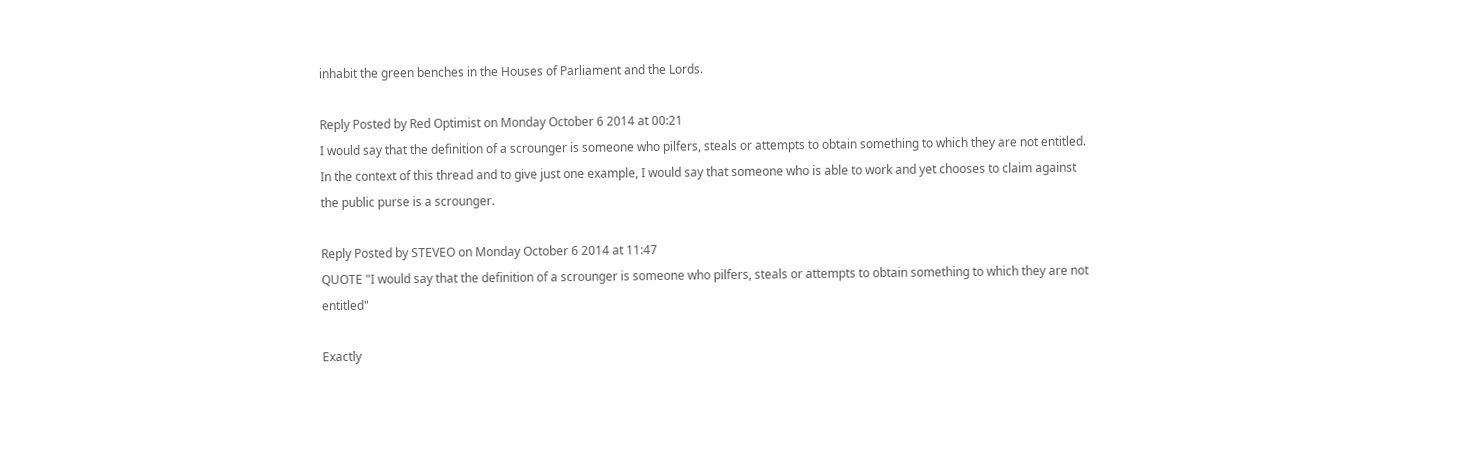inhabit the green benches in the Houses of Parliament and the Lords.

Reply Posted by Red Optimist on Monday October 6 2014 at 00:21
I would say that the definition of a scrounger is someone who pilfers, steals or attempts to obtain something to which they are not entitled. In the context of this thread and to give just one example, I would say that someone who is able to work and yet chooses to claim against the public purse is a scrounger.

Reply Posted by STEVEO on Monday October 6 2014 at 11:47
QUOTE "I would say that the definition of a scrounger is someone who pilfers, steals or attempts to obtain something to which they are not entitled"

Exactly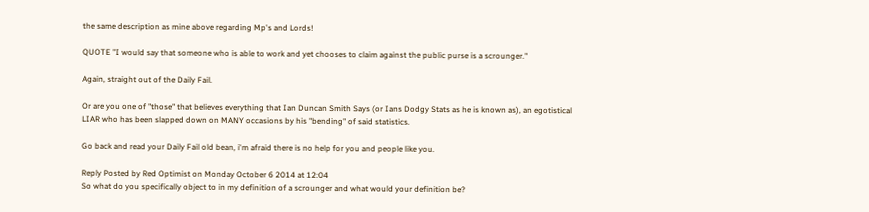the same description as mine above regarding Mp's and Lords!

QUOTE "I would say that someone who is able to work and yet chooses to claim against the public purse is a scrounger."

Again, straight out of the Daily Fail.

Or are you one of "those" that believes everything that Ian Duncan Smith Says (or Ians Dodgy Stats as he is known as), an egotistical LIAR who has been slapped down on MANY occasions by his "bending" of said statistics.

Go back and read your Daily Fail old bean, i'm afraid there is no help for you and people like you.

Reply Posted by Red Optimist on Monday October 6 2014 at 12:04
So what do you specifically object to in my definition of a scrounger and what would your definition be?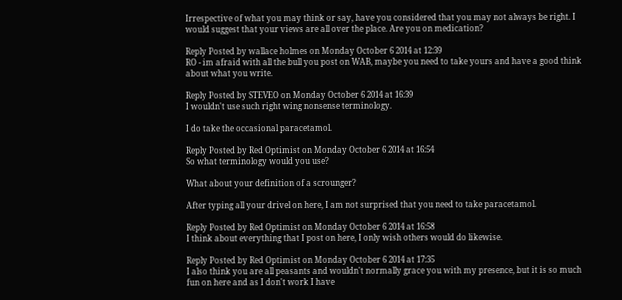Irrespective of what you may think or say, have you considered that you may not always be right. I would suggest that your views are all over the place. Are you on medication?

Reply Posted by wallace holmes on Monday October 6 2014 at 12:39
RO - im afraid with all the bull you post on WAB, maybe you need to take yours and have a good think about what you write.

Reply Posted by STEVEO on Monday October 6 2014 at 16:39
I wouldn't use such right wing nonsense terminology.

I do take the occasional paracetamol.

Reply Posted by Red Optimist on Monday October 6 2014 at 16:54
So what terminology would you use?

What about your definition of a scrounger?

After typing all your drivel on here, I am not surprised that you need to take paracetamol.

Reply Posted by Red Optimist on Monday October 6 2014 at 16:58
I think about everything that I post on here, I only wish others would do likewise.

Reply Posted by Red Optimist on Monday October 6 2014 at 17:35
I also think you are all peasants and wouldn't normally grace you with my presence, but it is so much fun on here and as I don't work I have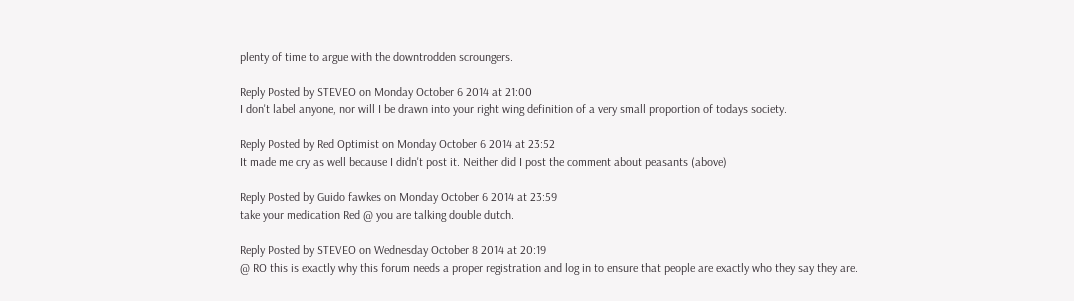plenty of time to argue with the downtrodden scroungers.

Reply Posted by STEVEO on Monday October 6 2014 at 21:00
I don't label anyone, nor will I be drawn into your right wing definition of a very small proportion of todays society.

Reply Posted by Red Optimist on Monday October 6 2014 at 23:52
It made me cry as well because I didn't post it. Neither did I post the comment about peasants (above)

Reply Posted by Guido fawkes on Monday October 6 2014 at 23:59
take your medication Red @ you are talking double dutch.

Reply Posted by STEVEO on Wednesday October 8 2014 at 20:19
@ RO this is exactly why this forum needs a proper registration and log in to ensure that people are exactly who they say they are.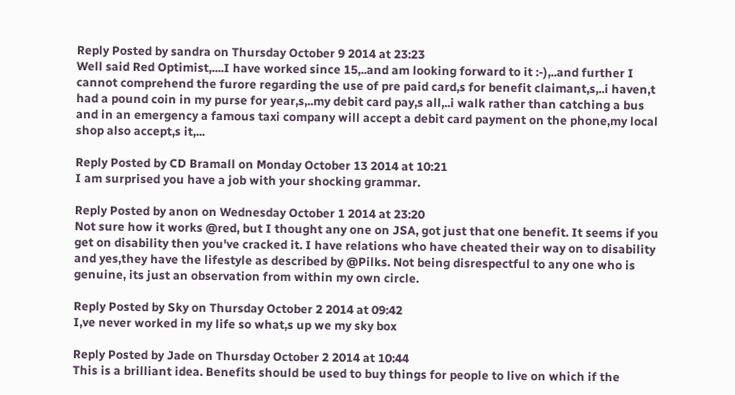Reply Posted by sandra on Thursday October 9 2014 at 23:23
Well said Red Optimist,....I have worked since 15,..and am looking forward to it :-),..and further I cannot comprehend the furore regarding the use of pre paid card,s for benefit claimant,s,..i haven,t had a pound coin in my purse for year,s,..my debit card pay,s all,..i walk rather than catching a bus and in an emergency a famous taxi company will accept a debit card payment on the phone,my local shop also accept,s it,...

Reply Posted by CD Bramall on Monday October 13 2014 at 10:21
I am surprised you have a job with your shocking grammar.

Reply Posted by anon on Wednesday October 1 2014 at 23:20
Not sure how it works @red, but I thought any one on JSA, got just that one benefit. It seems if you get on disability then you've cracked it. I have relations who have cheated their way on to disability and yes,they have the lifestyle as described by @Pilks. Not being disrespectful to any one who is genuine, its just an observation from within my own circle.

Reply Posted by Sky on Thursday October 2 2014 at 09:42
I,ve never worked in my life so what,s up we my sky box

Reply Posted by Jade on Thursday October 2 2014 at 10:44
This is a brilliant idea. Benefits should be used to buy things for people to live on which if the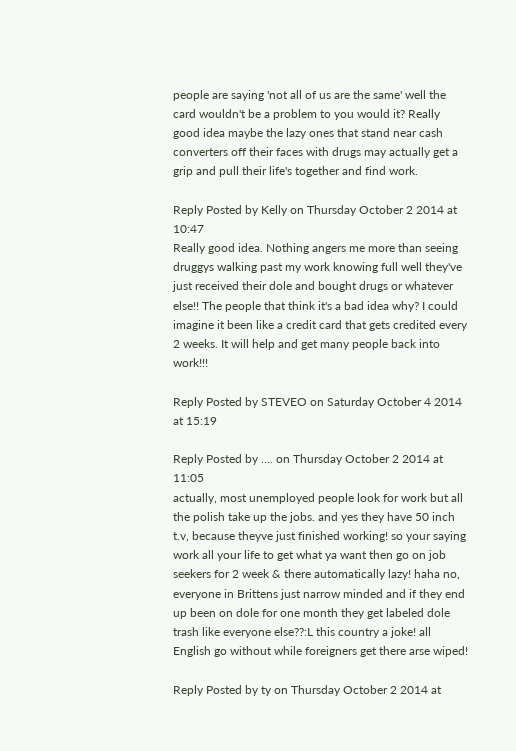people are saying 'not all of us are the same' well the card wouldn't be a problem to you would it? Really good idea maybe the lazy ones that stand near cash converters off their faces with drugs may actually get a grip and pull their life's together and find work.

Reply Posted by Kelly on Thursday October 2 2014 at 10:47
Really good idea. Nothing angers me more than seeing druggys walking past my work knowing full well they've just received their dole and bought drugs or whatever else!! The people that think it's a bad idea why? I could imagine it been like a credit card that gets credited every 2 weeks. It will help and get many people back into work!!!

Reply Posted by STEVEO on Saturday October 4 2014 at 15:19

Reply Posted by .... on Thursday October 2 2014 at 11:05
actually, most unemployed people look for work but all the polish take up the jobs. and yes they have 50 inch t.v, because theyve just finished working! so your saying work all your life to get what ya want then go on job seekers for 2 week & there automatically lazy! haha no, everyone in Brittens just narrow minded and if they end up been on dole for one month they get labeled dole trash like everyone else??:L this country a joke! all English go without while foreigners get there arse wiped!

Reply Posted by ty on Thursday October 2 2014 at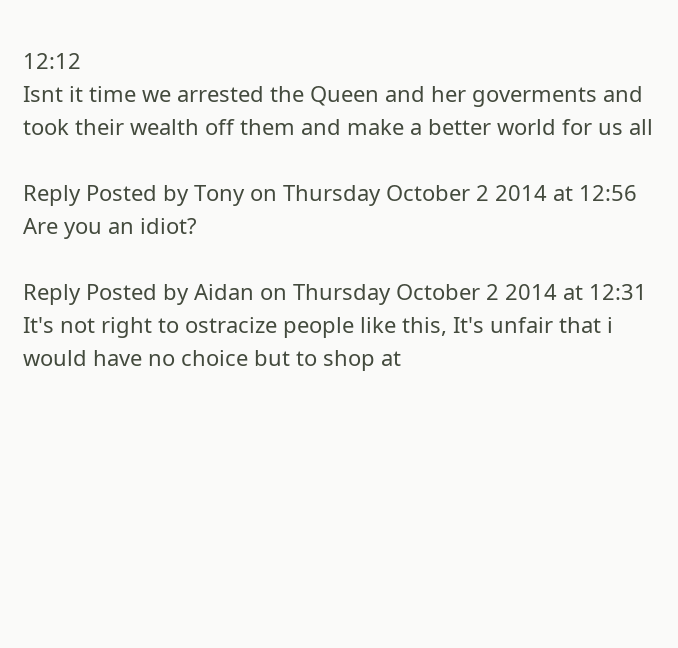12:12
Isnt it time we arrested the Queen and her goverments and took their wealth off them and make a better world for us all

Reply Posted by Tony on Thursday October 2 2014 at 12:56
Are you an idiot?

Reply Posted by Aidan on Thursday October 2 2014 at 12:31
It's not right to ostracize people like this, It's unfair that i would have no choice but to shop at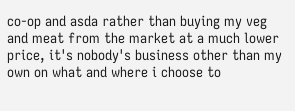co-op and asda rather than buying my veg and meat from the market at a much lower price, it's nobody's business other than my own on what and where i choose to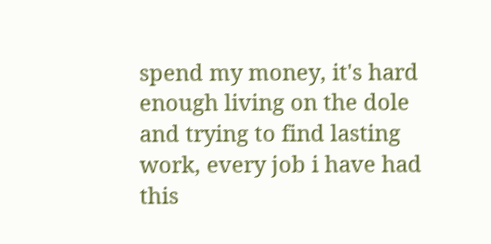spend my money, it's hard enough living on the dole and trying to find lasting work, every job i have had this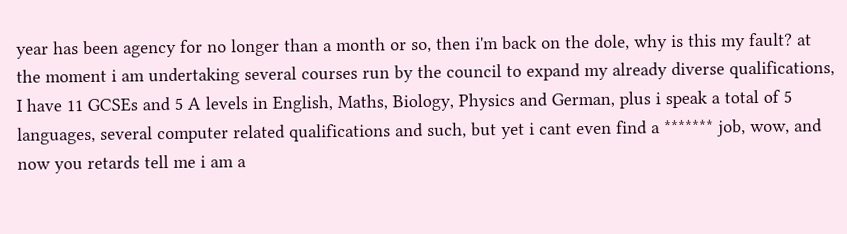year has been agency for no longer than a month or so, then i'm back on the dole, why is this my fault? at the moment i am undertaking several courses run by the council to expand my already diverse qualifications, I have 11 GCSEs and 5 A levels in English, Maths, Biology, Physics and German, plus i speak a total of 5 languages, several computer related qualifications and such, but yet i cant even find a ******* job, wow, and now you retards tell me i am a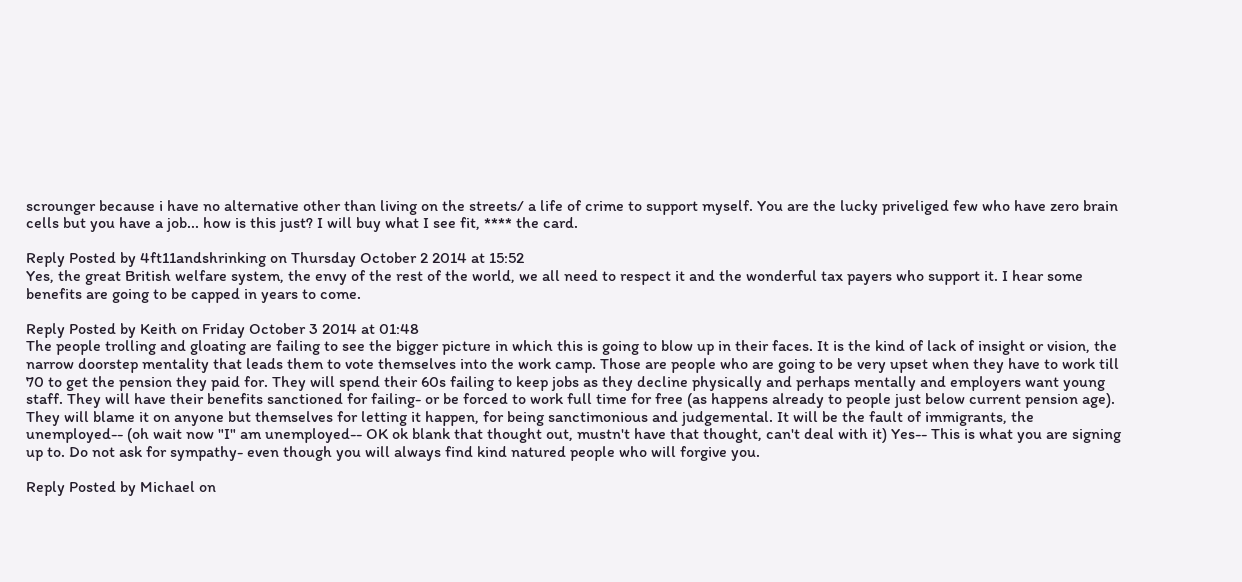scrounger because i have no alternative other than living on the streets/ a life of crime to support myself. You are the lucky priveliged few who have zero brain cells but you have a job... how is this just? I will buy what I see fit, **** the card.

Reply Posted by 4ft11andshrinking on Thursday October 2 2014 at 15:52
Yes, the great British welfare system, the envy of the rest of the world, we all need to respect it and the wonderful tax payers who support it. I hear some benefits are going to be capped in years to come.

Reply Posted by Keith on Friday October 3 2014 at 01:48
The people trolling and gloating are failing to see the bigger picture in which this is going to blow up in their faces. It is the kind of lack of insight or vision, the narrow doorstep mentality that leads them to vote themselves into the work camp. Those are people who are going to be very upset when they have to work till 70 to get the pension they paid for. They will spend their 60s failing to keep jobs as they decline physically and perhaps mentally and employers want young staff. They will have their benefits sanctioned for failing- or be forced to work full time for free (as happens already to people just below current pension age). They will blame it on anyone but themselves for letting it happen, for being sanctimonious and judgemental. It will be the fault of immigrants, the unemployed-- (oh wait now "I" am unemployed-- OK ok blank that thought out, mustn't have that thought, can't deal with it) Yes-- This is what you are signing up to. Do not ask for sympathy- even though you will always find kind natured people who will forgive you.

Reply Posted by Michael on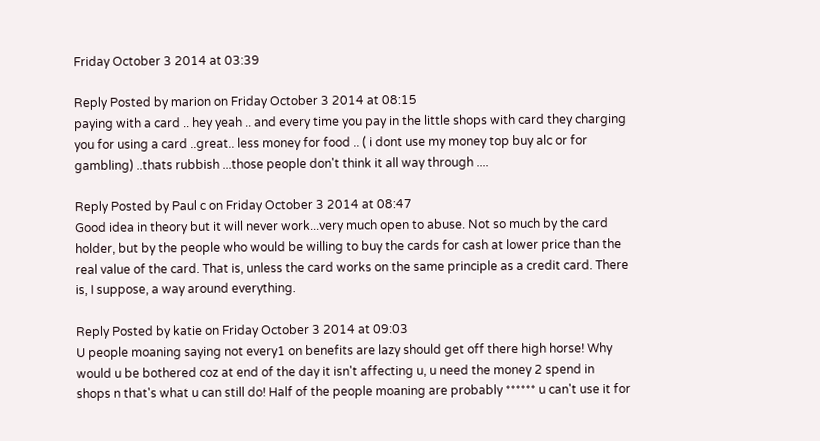Friday October 3 2014 at 03:39

Reply Posted by marion on Friday October 3 2014 at 08:15
paying with a card .. hey yeah .. and every time you pay in the little shops with card they charging you for using a card ..great.. less money for food .. ( i dont use my money top buy alc or for gambling) ..thats rubbish ...those people don't think it all way through ....

Reply Posted by Paul c on Friday October 3 2014 at 08:47
Good idea in theory but it will never work...very much open to abuse. Not so much by the card holder, but by the people who would be willing to buy the cards for cash at lower price than the real value of the card. That is, unless the card works on the same principle as a credit card. There is, I suppose, a way around everything.

Reply Posted by katie on Friday October 3 2014 at 09:03
U people moaning saying not every1 on benefits are lazy should get off there high horse! Why would u be bothered coz at end of the day it isn't affecting u, u need the money 2 spend in shops n that's what u can still do! Half of the people moaning are probably ****** u can't use it for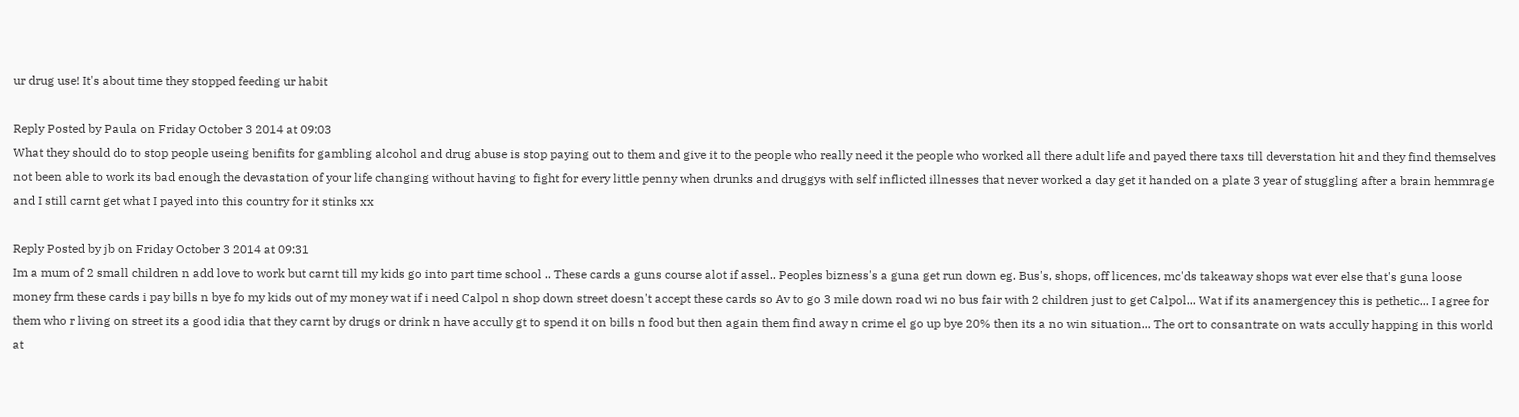ur drug use! It's about time they stopped feeding ur habit

Reply Posted by Paula on Friday October 3 2014 at 09:03
What they should do to stop people useing benifits for gambling alcohol and drug abuse is stop paying out to them and give it to the people who really need it the people who worked all there adult life and payed there taxs till deverstation hit and they find themselves not been able to work its bad enough the devastation of your life changing without having to fight for every little penny when drunks and druggys with self inflicted illnesses that never worked a day get it handed on a plate 3 year of stuggling after a brain hemmrage and I still carnt get what I payed into this country for it stinks xx

Reply Posted by jb on Friday October 3 2014 at 09:31
Im a mum of 2 small children n add love to work but carnt till my kids go into part time school .. These cards a guns course alot if assel.. Peoples bizness's a guna get run down eg. Bus's, shops, off licences, mc'ds takeaway shops wat ever else that's guna loose money frm these cards i pay bills n bye fo my kids out of my money wat if i need Calpol n shop down street doesn't accept these cards so Av to go 3 mile down road wi no bus fair with 2 children just to get Calpol... Wat if its anamergencey this is pethetic... I agree for them who r living on street its a good idia that they carnt by drugs or drink n have accully gt to spend it on bills n food but then again them find away n crime el go up bye 20% then its a no win situation... The ort to consantrate on wats accully happing in this world at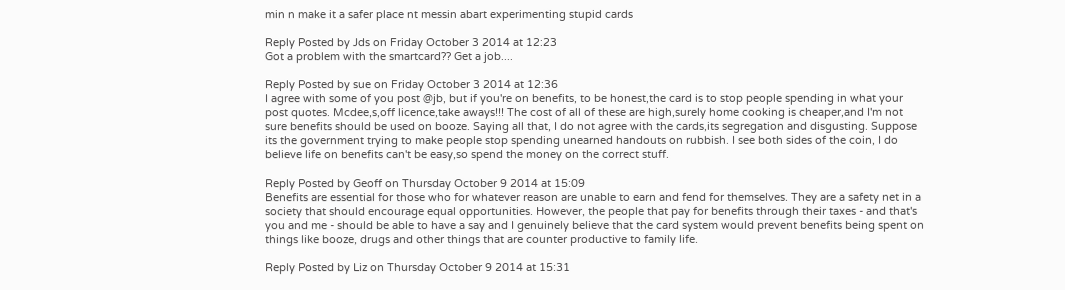min n make it a safer place nt messin abart experimenting stupid cards

Reply Posted by Jds on Friday October 3 2014 at 12:23
Got a problem with the smartcard?? Get a job....

Reply Posted by sue on Friday October 3 2014 at 12:36
I agree with some of you post @jb, but if you're on benefits, to be honest,the card is to stop people spending in what your post quotes. Mcdee,s,off licence,take aways!!! The cost of all of these are high,surely home cooking is cheaper,and I'm not sure benefits should be used on booze. Saying all that, I do not agree with the cards,its segregation and disgusting. Suppose its the government trying to make people stop spending unearned handouts on rubbish. I see both sides of the coin, I do believe life on benefits can't be easy,so spend the money on the correct stuff.

Reply Posted by Geoff on Thursday October 9 2014 at 15:09
Benefits are essential for those who for whatever reason are unable to earn and fend for themselves. They are a safety net in a society that should encourage equal opportunities. However, the people that pay for benefits through their taxes - and that's you and me - should be able to have a say and I genuinely believe that the card system would prevent benefits being spent on things like booze, drugs and other things that are counter productive to family life.

Reply Posted by Liz on Thursday October 9 2014 at 15:31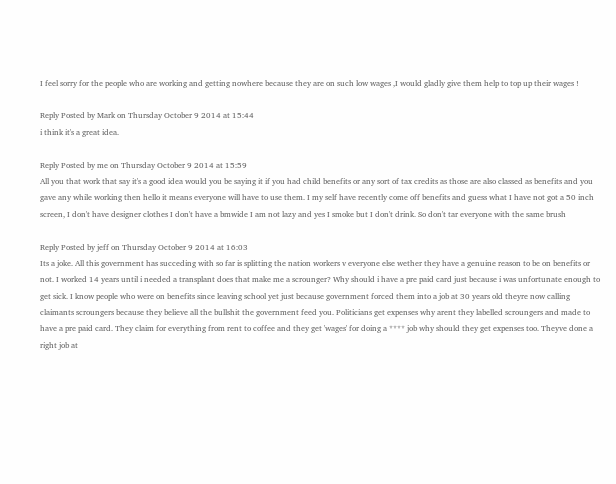I feel sorry for the people who are working and getting nowhere because they are on such low wages ,I would gladly give them help to top up their wages !

Reply Posted by Mark on Thursday October 9 2014 at 15:44
i think it's a great idea.

Reply Posted by me on Thursday October 9 2014 at 15:59
All you that work that say it's a good idea would you be saying it if you had child benefits or any sort of tax credits as those are also classed as benefits and you gave any while working then hello it means everyone will have to use them. I my self have recently come off benefits and guess what I have not got a 50 inch screen, I don't have designer clothes I don't have a bmwide I am not lazy and yes I smoke but I don't drink. So don't tar everyone with the same brush

Reply Posted by jeff on Thursday October 9 2014 at 16:03
Its a joke. All this government has succeding with so far is splitting the nation workers v everyone else wether they have a genuine reason to be on benefits or not. I worked 14 years until i needed a transplant does that make me a scrounger? Why should i have a pre paid card just because i was unfortunate enough to get sick. I know people who were on benefits since leaving school yet just because government forced them into a job at 30 years old theyre now calling claimants scroungers because they believe all the bullshit the government feed you. Politicians get expenses why arent they labelled scroungers and made to have a pre paid card. They claim for everything from rent to coffee and they get 'wages' for doing a **** job why should they get expenses too. Theyve done a right job at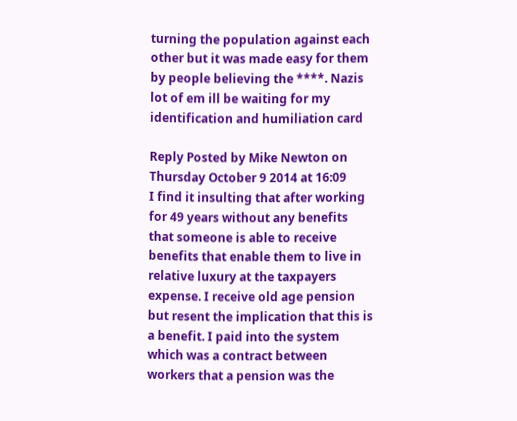turning the population against each other but it was made easy for them by people believing the ****. Nazis lot of em ill be waiting for my identification and humiliation card

Reply Posted by Mike Newton on Thursday October 9 2014 at 16:09
I find it insulting that after working for 49 years without any benefits that someone is able to receive benefits that enable them to live in relative luxury at the taxpayers expense. I receive old age pension but resent the implication that this is a benefit. I paid into the system which was a contract between workers that a pension was the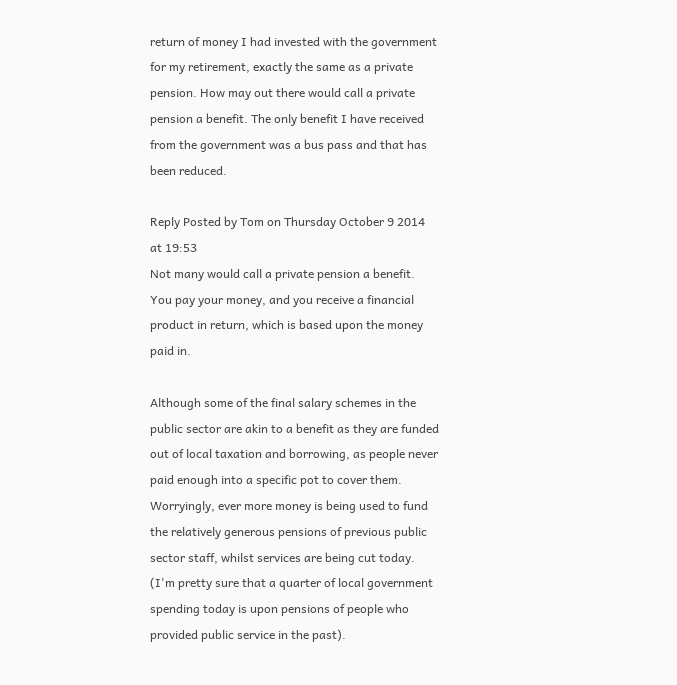return of money I had invested with the government for my retirement, exactly the same as a private pension. How may out there would call a private pension a benefit. The only benefit I have received from the government was a bus pass and that has been reduced.

Reply Posted by Tom on Thursday October 9 2014 at 19:53
Not many would call a private pension a benefit. You pay your money, and you receive a financial product in return, which is based upon the money paid in.

Although some of the final salary schemes in the public sector are akin to a benefit as they are funded out of local taxation and borrowing, as people never paid enough into a specific pot to cover them. Worryingly, ever more money is being used to fund the relatively generous pensions of previous public sector staff, whilst services are being cut today. (I'm pretty sure that a quarter of local government spending today is upon pensions of people who provided public service in the past).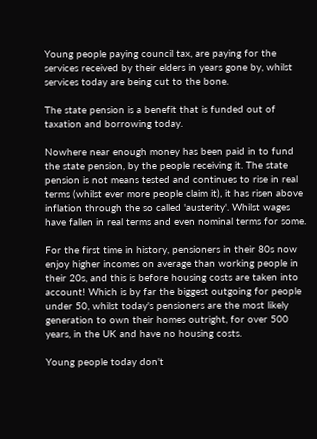Young people paying council tax, are paying for the services received by their elders in years gone by, whilst services today are being cut to the bone.

The state pension is a benefit that is funded out of taxation and borrowing today.

Nowhere near enough money has been paid in to fund the state pension, by the people receiving it. The state pension is not means tested and continues to rise in real terms (whilst ever more people claim it), it has risen above inflation through the so called 'austerity'. Whilst wages have fallen in real terms and even nominal terms for some.

For the first time in history, pensioners in their 80s now enjoy higher incomes on average than working people in their 20s, and this is before housing costs are taken into account! Which is by far the biggest outgoing for people under 50, whilst today's pensioners are the most likely generation to own their homes outright, for over 500 years, in the UK and have no housing costs.

Young people today don't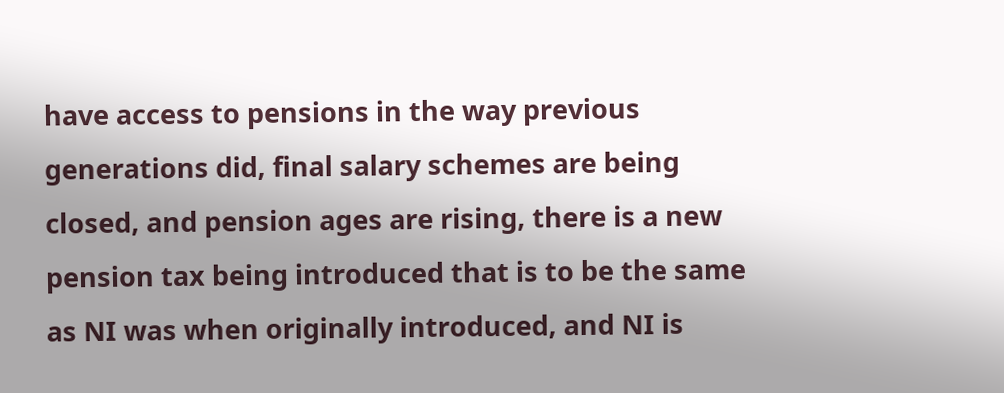have access to pensions in the way previous generations did, final salary schemes are being closed, and pension ages are rising, there is a new pension tax being introduced that is to be the same as NI was when originally introduced, and NI is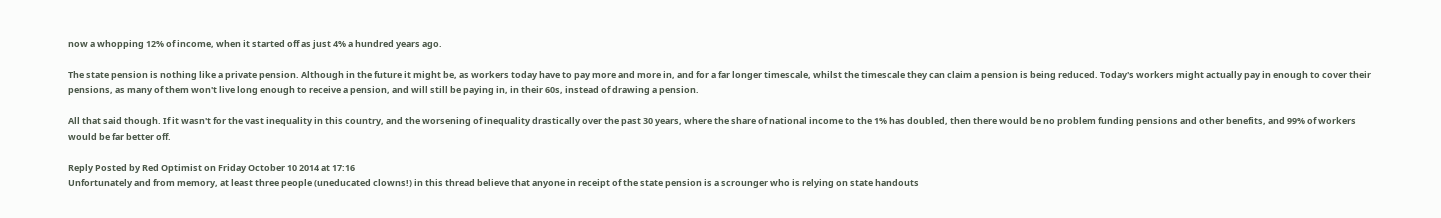now a whopping 12% of income, when it started off as just 4% a hundred years ago.

The state pension is nothing like a private pension. Although in the future it might be, as workers today have to pay more and more in, and for a far longer timescale, whilst the timescale they can claim a pension is being reduced. Today's workers might actually pay in enough to cover their pensions, as many of them won't live long enough to receive a pension, and will still be paying in, in their 60s, instead of drawing a pension.

All that said though. If it wasn't for the vast inequality in this country, and the worsening of inequality drastically over the past 30 years, where the share of national income to the 1% has doubled, then there would be no problem funding pensions and other benefits, and 99% of workers would be far better off.

Reply Posted by Red Optimist on Friday October 10 2014 at 17:16
Unfortunately and from memory, at least three people (uneducated clowns!) in this thread believe that anyone in receipt of the state pension is a scrounger who is relying on state handouts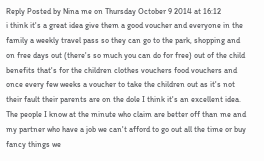Reply Posted by Nina me on Thursday October 9 2014 at 16:12
i think it's a great idea give them a good voucher and everyone in the family a weekly travel pass so they can go to the park, shopping and on free days out (there's so much you can do for free) out of the child benefits that's for the children clothes vouchers food vouchers and once every few weeks a voucher to take the children out as it's not their fault their parents are on the dole I think it's an excellent idea. The people I know at the minute who claim are better off than me and my partner who have a job we can't afford to go out all the time or buy fancy things we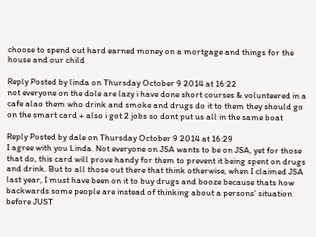choose to spend out hard earned money on a mortgage and things for the house and our child

Reply Posted by linda on Thursday October 9 2014 at 16:22
not everyone on the dole are lazy i have done short courses & volunteered in a cafe alao them who drink and smoke and drugs do it to them they should go on the smart card + also i got 2 jobs so dont put us all in the same boat

Reply Posted by dale on Thursday October 9 2014 at 16:29
I agree with you Linda. Not everyone on JSA wants to be on JSA, yet for those that do, this card will prove handy for them to prevent it being spent on drugs and drink. But to all those out there that think otherwise, when I claimed JSA last year, I must have been on it to buy drugs and booze because thats how backwards some people are instead of thinking about a persons' situation before JUST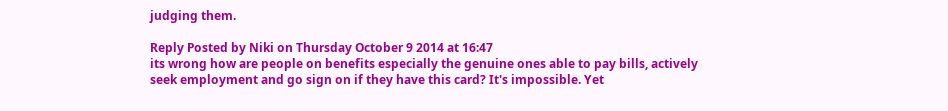judging them.

Reply Posted by Niki on Thursday October 9 2014 at 16:47
its wrong how are people on benefits especially the genuine ones able to pay bills, actively seek employment and go sign on if they have this card? It's impossible. Yet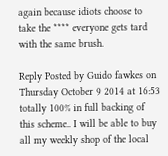again because idiots choose to take the **** everyone gets tard with the same brush.

Reply Posted by Guido fawkes on Thursday October 9 2014 at 16:53
totally 100% in full backing of this scheme.. I will be able to buy all my weekly shop of the local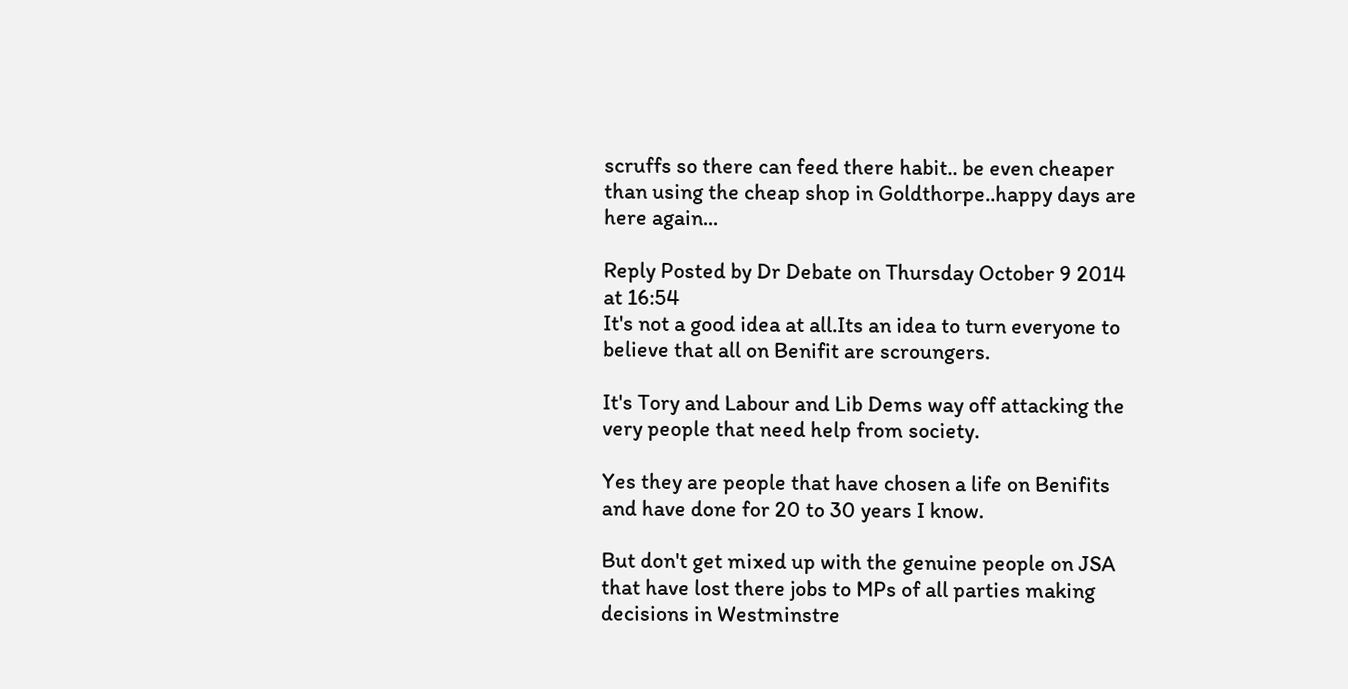scruffs so there can feed there habit.. be even cheaper than using the cheap shop in Goldthorpe..happy days are here again...

Reply Posted by Dr Debate on Thursday October 9 2014 at 16:54
It's not a good idea at all.Its an idea to turn everyone to believe that all on Benifit are scroungers.

It's Tory and Labour and Lib Dems way off attacking the very people that need help from society.

Yes they are people that have chosen a life on Benifits and have done for 20 to 30 years I know.

But don't get mixed up with the genuine people on JSA that have lost there jobs to MPs of all parties making decisions in Westminstre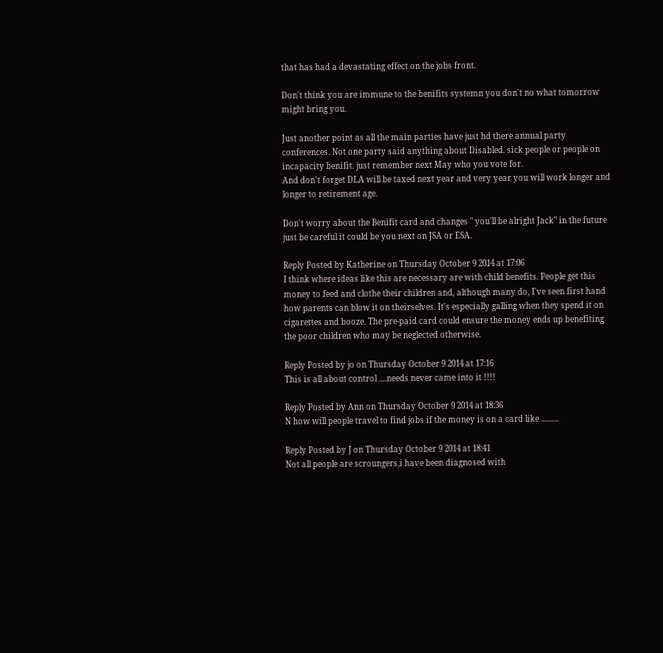that has had a devastating effect on the jobs front.

Don't think you are immune to the benifits systemn you don't no what tomorrow might bring you.

Just another point as all the main parties have just hd there annual party conferences. Not one party said anything about Disabled. sick people or people on incapacity benifit. just remember next May who you vote for.
And don't forget DLA will be taxed next year and very year you will work longer and longer to retirement age.

Don't worry about the Benifit card and changes " you'll be alright Jack" in the future just be careful it could be you next on JSA or ESA.

Reply Posted by Katherine on Thursday October 9 2014 at 17:06
I think where ideas like this are necessary are with child benefits. People get this money to feed and clothe their children and, although many do, I've seen first hand how parents can blow it on theirselves. It's especially galling when they spend it on cigarettes and booze. The pre-paid card could ensure the money ends up benefiting the poor children who may be neglected otherwise.

Reply Posted by jo on Thursday October 9 2014 at 17:16
This is all about control ....needs never came into it !!!!

Reply Posted by Ann on Thursday October 9 2014 at 18:36
N how will people travel to find jobs if the money is on a card like .........

Reply Posted by J on Thursday October 9 2014 at 18:41
Not all people are scroungers,i have been diagnosed with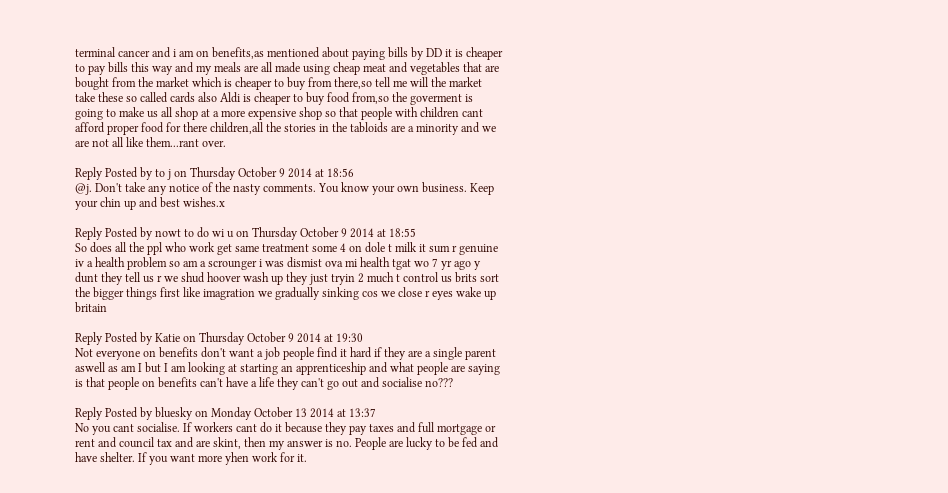terminal cancer and i am on benefits,as mentioned about paying bills by DD it is cheaper to pay bills this way and my meals are all made using cheap meat and vegetables that are bought from the market which is cheaper to buy from there,so tell me will the market take these so called cards also Aldi is cheaper to buy food from,so the goverment is going to make us all shop at a more expensive shop so that people with children cant afford proper food for there children,all the stories in the tabloids are a minority and we are not all like them...rant over.

Reply Posted by to j on Thursday October 9 2014 at 18:56
@j. Don't take any notice of the nasty comments. You know your own business. Keep your chin up and best wishes.x

Reply Posted by nowt to do wi u on Thursday October 9 2014 at 18:55
So does all the ppl who work get same treatment some 4 on dole t milk it sum r genuine iv a health problem so am a scrounger i was dismist ova mi health tgat wo 7 yr ago y dunt they tell us r we shud hoover wash up they just tryin 2 much t control us brits sort the bigger things first like imagration we gradually sinking cos we close r eyes wake up britain

Reply Posted by Katie on Thursday October 9 2014 at 19:30
Not everyone on benefits don't want a job people find it hard if they are a single parent aswell as am I but I am looking at starting an apprenticeship and what people are saying is that people on benefits can't have a life they can't go out and socialise no???

Reply Posted by bluesky on Monday October 13 2014 at 13:37
No you cant socialise. If workers cant do it because they pay taxes and full mortgage or rent and council tax and are skint, then my answer is no. People are lucky to be fed and have shelter. If you want more yhen work for it.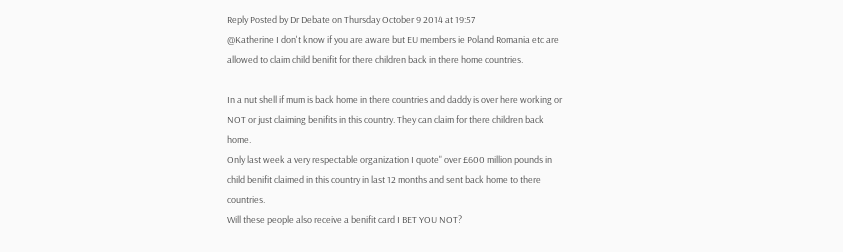Reply Posted by Dr Debate on Thursday October 9 2014 at 19:57
@Katherine I don't know if you are aware but EU members ie Poland Romania etc are allowed to claim child benifit for there children back in there home countries.

In a nut shell if mum is back home in there countries and daddy is over here working or NOT or just claiming benifits in this country. They can claim for there children back home.
Only last week a very respectable organization I quote" over £600 million pounds in child benifit claimed in this country in last 12 months and sent back home to there countries.
Will these people also receive a benifit card I BET YOU NOT?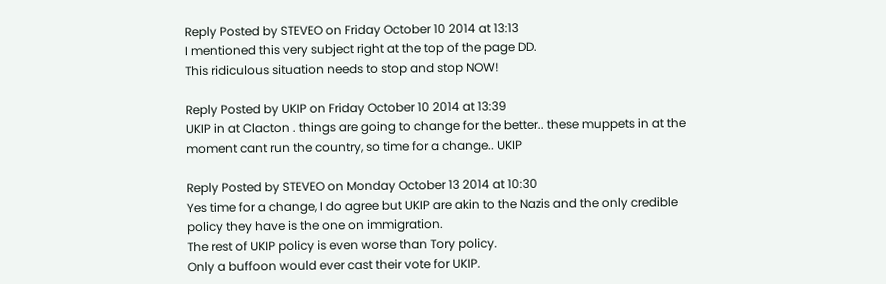Reply Posted by STEVEO on Friday October 10 2014 at 13:13
I mentioned this very subject right at the top of the page DD.
This ridiculous situation needs to stop and stop NOW!

Reply Posted by UKIP on Friday October 10 2014 at 13:39
UKIP in at Clacton . things are going to change for the better.. these muppets in at the moment cant run the country, so time for a change.. UKIP

Reply Posted by STEVEO on Monday October 13 2014 at 10:30
Yes time for a change, I do agree but UKIP are akin to the Nazis and the only credible policy they have is the one on immigration.
The rest of UKIP policy is even worse than Tory policy.
Only a buffoon would ever cast their vote for UKIP.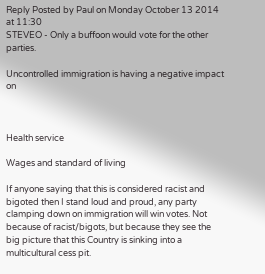Reply Posted by Paul on Monday October 13 2014 at 11:30
STEVEO - Only a buffoon would vote for the other parties.

Uncontrolled immigration is having a negative impact on



Health service

Wages and standard of living

If anyone saying that this is considered racist and bigoted then I stand loud and proud, any party clamping down on immigration will win votes. Not because of racist/bigots, but because they see the big picture that this Country is sinking into a multicultural cess pit.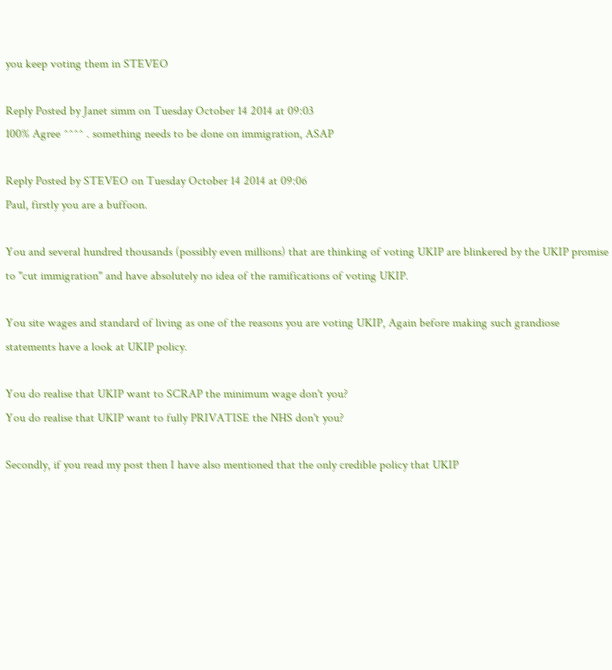you keep voting them in STEVEO

Reply Posted by Janet simm on Tuesday October 14 2014 at 09:03
100% Agree ^^^^ . something needs to be done on immigration, ASAP

Reply Posted by STEVEO on Tuesday October 14 2014 at 09:06
Paul, firstly you are a buffoon.

You and several hundred thousands (possibly even millions) that are thinking of voting UKIP are blinkered by the UKIP promise to "cut immigration" and have absolutely no idea of the ramifications of voting UKIP.

You site wages and standard of living as one of the reasons you are voting UKIP, Again before making such grandiose statements have a look at UKIP policy.

You do realise that UKIP want to SCRAP the minimum wage don't you?
You do realise that UKIP want to fully PRIVATISE the NHS don't you?

Secondly, if you read my post then I have also mentioned that the only credible policy that UKIP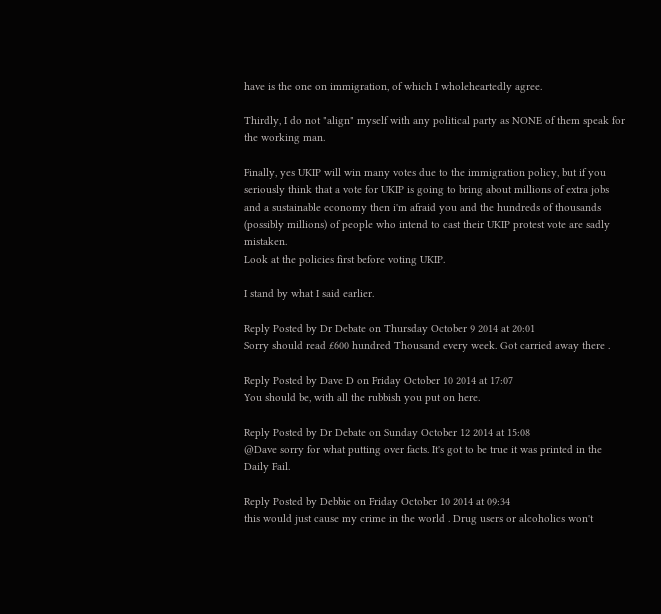have is the one on immigration, of which I wholeheartedly agree.

Thirdly, I do not "align" myself with any political party as NONE of them speak for the working man.

Finally, yes UKIP will win many votes due to the immigration policy, but if you seriously think that a vote for UKIP is going to bring about millions of extra jobs and a sustainable economy then i'm afraid you and the hundreds of thousands (possibly millions) of people who intend to cast their UKIP protest vote are sadly mistaken.
Look at the policies first before voting UKIP.

I stand by what I said earlier.

Reply Posted by Dr Debate on Thursday October 9 2014 at 20:01
Sorry should read £600 hundred Thousand every week. Got carried away there .

Reply Posted by Dave D on Friday October 10 2014 at 17:07
You should be, with all the rubbish you put on here.

Reply Posted by Dr Debate on Sunday October 12 2014 at 15:08
@Dave sorry for what putting over facts. It's got to be true it was printed in the Daily Fail.

Reply Posted by Debbie on Friday October 10 2014 at 09:34
this would just cause my crime in the world . Drug users or alcoholics won't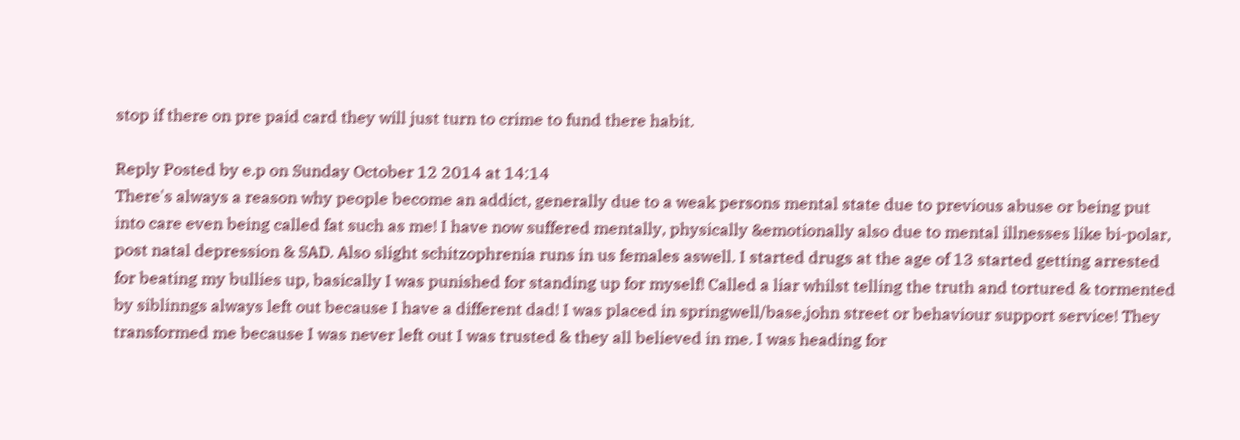stop if there on pre paid card they will just turn to crime to fund there habit.

Reply Posted by e.p on Sunday October 12 2014 at 14:14
There's always a reason why people become an addict, generally due to a weak persons mental state due to previous abuse or being put into care even being called fat such as me! I have now suffered mentally, physically &emotionally also due to mental illnesses like bi-polar, post natal depression & SAD. Also slight schitzophrenia runs in us females aswell. I started drugs at the age of 13 started getting arrested for beating my bullies up, basically I was punished for standing up for myself! Called a liar whilst telling the truth and tortured & tormented by siblinngs always left out because I have a different dad! I was placed in springwell/base,john street or behaviour support service! They transformed me because I was never left out I was trusted & they all believed in me. I was heading for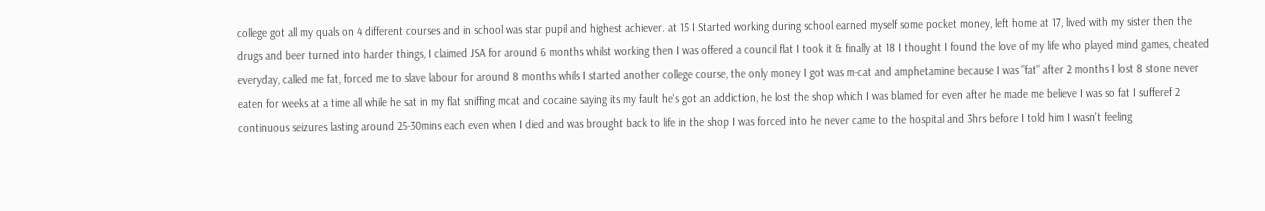college got all my quals on 4 different courses and in school was star pupil and highest achiever. at 15 I Started working during school earned myself some pocket money, left home at 17, lived with my sister then the drugs and beer turned into harder things, I claimed JSA for around 6 months whilst working then I was offered a council flat I took it & finally at 18 I thought I found the love of my life who played mind games, cheated everyday, called me fat, forced me to slave labour for around 8 months whils I started another college course, the only money I got was m-cat and amphetamine because I was "fat" after 2 months I lost 8 stone never eaten for weeks at a time all while he sat in my flat sniffing mcat and cocaine saying its my fault he's got an addiction, he lost the shop which I was blamed for even after he made me believe I was so fat I sufferef 2 continuous seizures lasting around 25-30mins each even when I died and was brought back to life in the shop I was forced into he never came to the hospital and 3hrs before I told him I wasn't feeling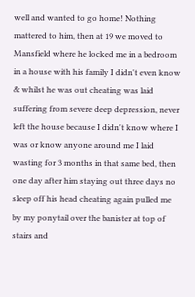well and wanted to go home! Nothing mattered to him, then at 19 we moved to Mansfield where he locked me in a bedroom in a house with his family I didn't even know & whilst he was out cheating was laid suffering from severe deep depression, never left the house because I didn't know where I was or know anyone around me I laid wasting for 3 months in that same bed, then one day after him staying out three days no sleep off his head cheating again pulled me by my ponytail over the banister at top of stairs and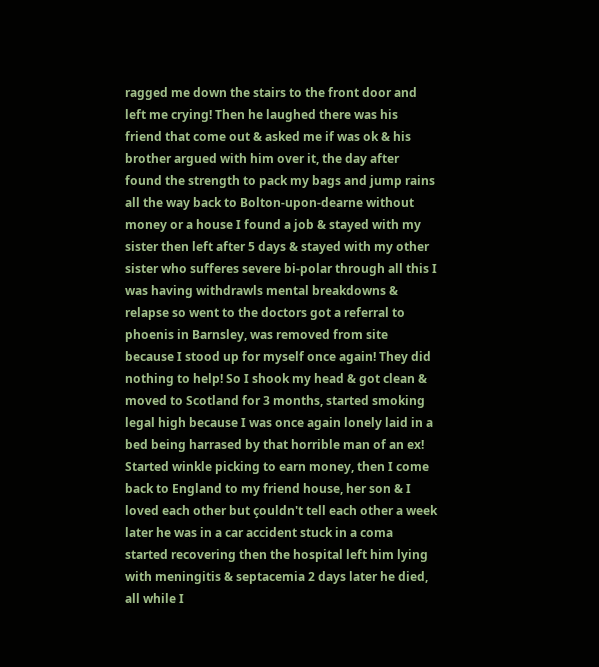ragged me down the stairs to the front door and left me crying! Then he laughed there was his friend that come out & asked me if was ok & his brother argued with him over it, the day after found the strength to pack my bags and jump rains all the way back to Bolton-upon-dearne without money or a house I found a job & stayed with my sister then left after 5 days & stayed with my other sister who sufferes severe bi-polar through all this I was having withdrawls mental breakdowns & relapse so went to the doctors got a referral to phoenis in Barnsley, was removed from site because I stood up for myself once again! They did nothing to help! So I shook my head & got clean & moved to Scotland for 3 months, started smoking legal high because I was once again lonely laid in a bed being harrased by that horrible man of an ex! Started winkle picking to earn money, then I come back to England to my friend house, her son & I loved each other but çouldn't tell each other a week later he was in a car accident stuck in a coma started recovering then the hospital left him lying with meningitis & septacemia 2 days later he died, all while I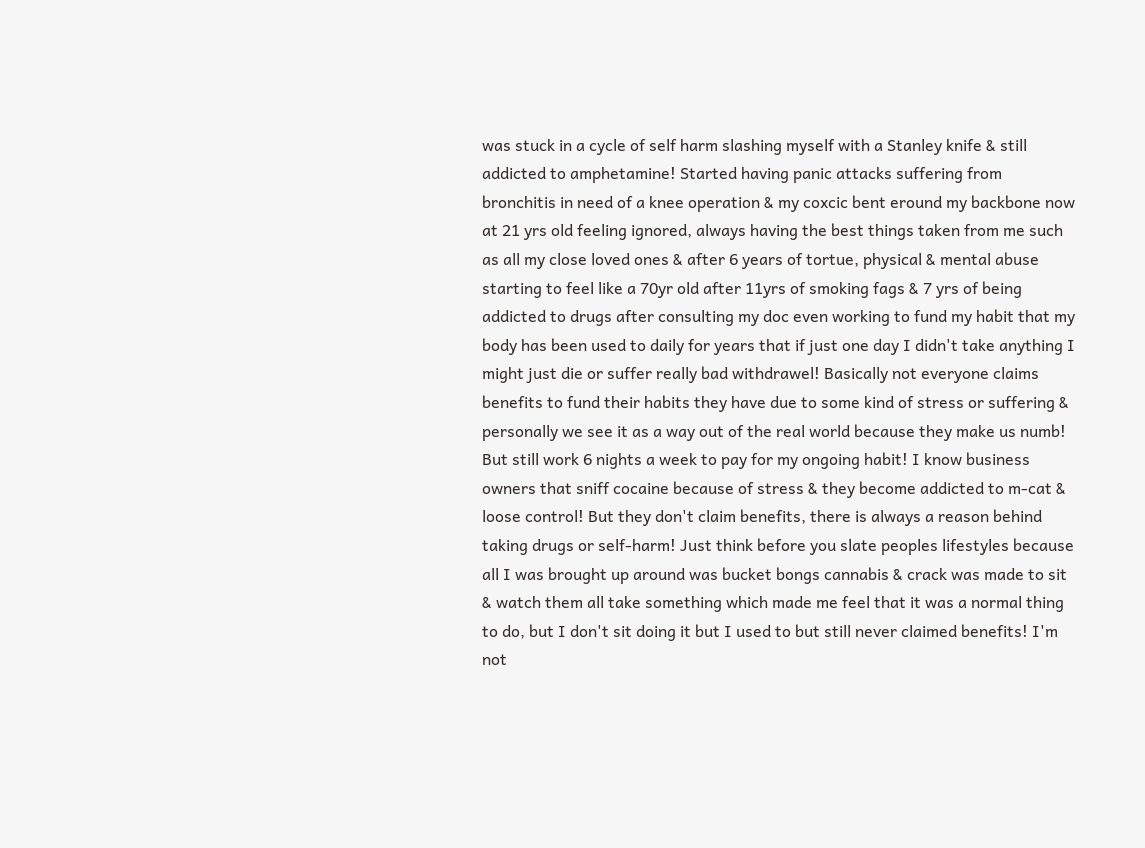was stuck in a cycle of self harm slashing myself with a Stanley knife & still addicted to amphetamine! Started having panic attacks suffering from bronchitis in need of a knee operation & my coxcic bent eround my backbone now at 21 yrs old feeling ignored, always having the best things taken from me such as all my close loved ones & after 6 years of tortue, physical & mental abuse starting to feel like a 70yr old after 11yrs of smoking fags & 7 yrs of being addicted to drugs after consulting my doc even working to fund my habit that my body has been used to daily for years that if just one day I didn't take anything I might just die or suffer really bad withdrawel! Basically not everyone claims benefits to fund their habits they have due to some kind of stress or suffering & personally we see it as a way out of the real world because they make us numb! But still work 6 nights a week to pay for my ongoing habit! I know business owners that sniff cocaine because of stress & they become addicted to m-cat & loose control! But they don't claim benefits, there is always a reason behind taking drugs or self-harm! Just think before you slate peoples lifestyles because all I was brought up around was bucket bongs cannabis & crack was made to sit & watch them all take something which made me feel that it was a normal thing to do, but I don't sit doing it but I used to but still never claimed benefits! I'm not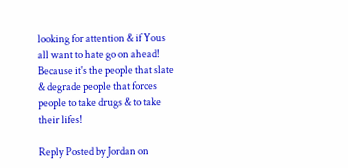looking for attention & if Yous all want to hate go on ahead! Because it's the people that slate & degrade people that forces people to take drugs & to take their lifes!

Reply Posted by Jordan on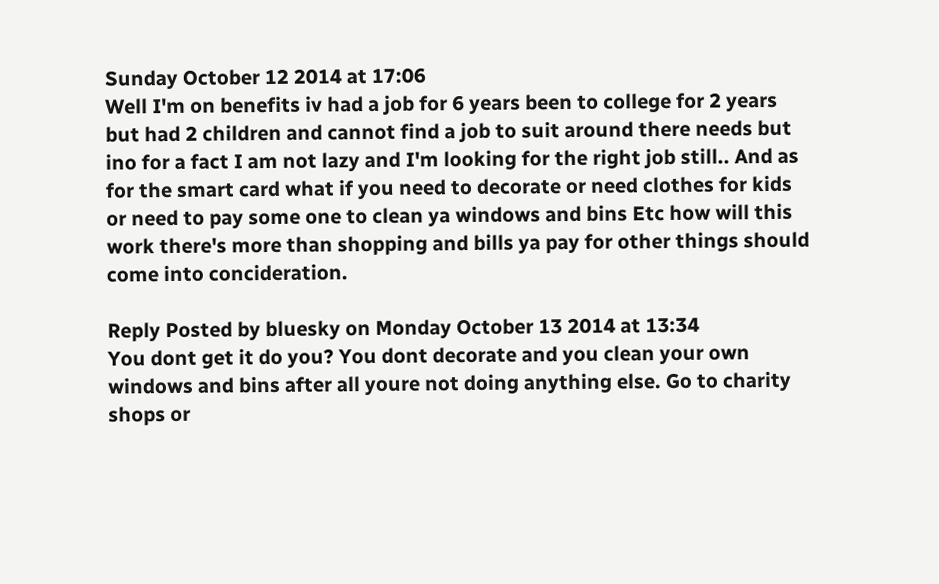Sunday October 12 2014 at 17:06
Well I'm on benefits iv had a job for 6 years been to college for 2 years but had 2 children and cannot find a job to suit around there needs but ino for a fact I am not lazy and I'm looking for the right job still.. And as for the smart card what if you need to decorate or need clothes for kids or need to pay some one to clean ya windows and bins Etc how will this work there's more than shopping and bills ya pay for other things should come into concideration.

Reply Posted by bluesky on Monday October 13 2014 at 13:34
You dont get it do you? You dont decorate and you clean your own windows and bins after all youre not doing anything else. Go to charity shops or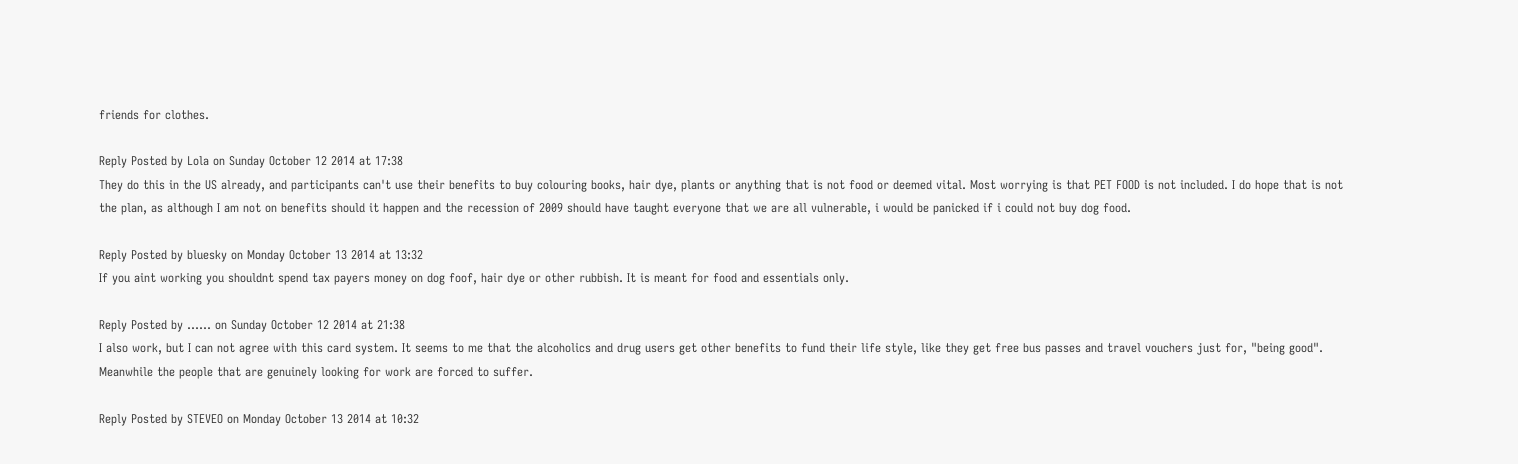friends for clothes.

Reply Posted by Lola on Sunday October 12 2014 at 17:38
They do this in the US already, and participants can't use their benefits to buy colouring books, hair dye, plants or anything that is not food or deemed vital. Most worrying is that PET FOOD is not included. I do hope that is not the plan, as although I am not on benefits should it happen and the recession of 2009 should have taught everyone that we are all vulnerable, i would be panicked if i could not buy dog food.

Reply Posted by bluesky on Monday October 13 2014 at 13:32
If you aint working you shouldnt spend tax payers money on dog foof, hair dye or other rubbish. It is meant for food and essentials only.

Reply Posted by ...... on Sunday October 12 2014 at 21:38
I also work, but I can not agree with this card system. It seems to me that the alcoholics and drug users get other benefits to fund their life style, like they get free bus passes and travel vouchers just for, "being good". Meanwhile the people that are genuinely looking for work are forced to suffer.

Reply Posted by STEVEO on Monday October 13 2014 at 10:32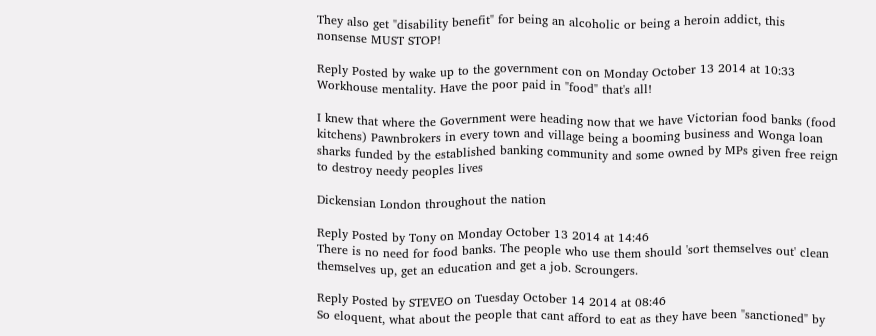They also get "disability benefit" for being an alcoholic or being a heroin addict, this nonsense MUST STOP!

Reply Posted by wake up to the government con on Monday October 13 2014 at 10:33
Workhouse mentality. Have the poor paid in "food" that's all!

I knew that where the Government were heading now that we have Victorian food banks (food kitchens) Pawnbrokers in every town and village being a booming business and Wonga loan sharks funded by the established banking community and some owned by MPs given free reign to destroy needy peoples lives

Dickensian London throughout the nation

Reply Posted by Tony on Monday October 13 2014 at 14:46
There is no need for food banks. The people who use them should 'sort themselves out' clean themselves up, get an education and get a job. Scroungers.

Reply Posted by STEVEO on Tuesday October 14 2014 at 08:46
So eloquent, what about the people that cant afford to eat as they have been "sanctioned" by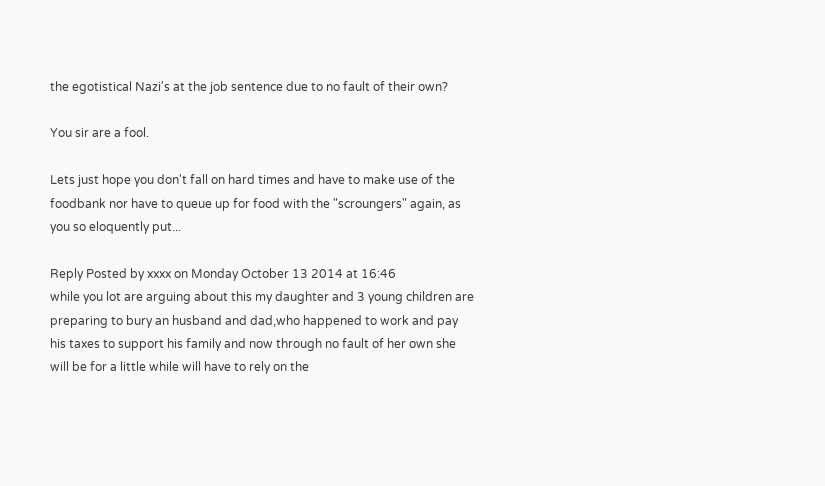the egotistical Nazi's at the job sentence due to no fault of their own?

You sir are a fool.

Lets just hope you don't fall on hard times and have to make use of the foodbank nor have to queue up for food with the "scroungers" again, as you so eloquently put...

Reply Posted by xxxx on Monday October 13 2014 at 16:46
while you lot are arguing about this my daughter and 3 young children are preparing to bury an husband and dad,who happened to work and pay his taxes to support his family and now through no fault of her own she will be for a little while will have to rely on the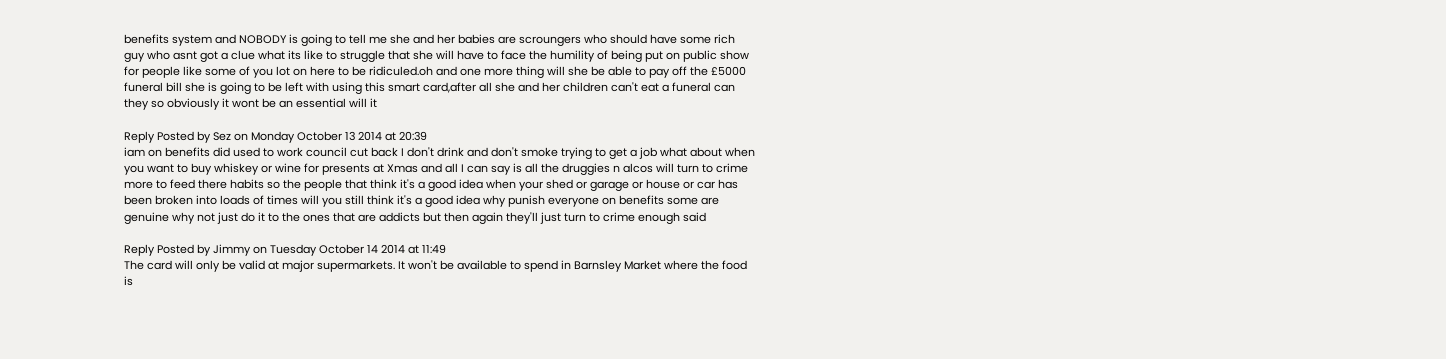benefits system and NOBODY is going to tell me she and her babies are scroungers who should have some rich guy who asnt got a clue what its like to struggle that she will have to face the humility of being put on public show for people like some of you lot on here to be ridiculed.oh and one more thing will she be able to pay off the £5000 funeral bill she is going to be left with using this smart card,after all she and her children can't eat a funeral can they so obviously it wont be an essential will it

Reply Posted by Sez on Monday October 13 2014 at 20:39
iam on benefits did used to work council cut back I don't drink and don't smoke trying to get a job what about when you want to buy whiskey or wine for presents at Xmas and all I can say is all the druggies n alcos will turn to crime more to feed there habits so the people that think it's a good idea when your shed or garage or house or car has been broken into loads of times will you still think it's a good idea why punish everyone on benefits some are genuine why not just do it to the ones that are addicts but then again they'll just turn to crime enough said

Reply Posted by Jimmy on Tuesday October 14 2014 at 11:49
The card will only be valid at major supermarkets. It won't be available to spend in Barnsley Market where the food is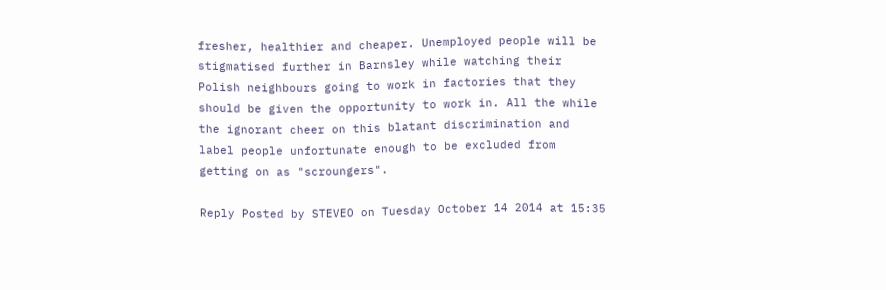fresher, healthier and cheaper. Unemployed people will be stigmatised further in Barnsley while watching their Polish neighbours going to work in factories that they should be given the opportunity to work in. All the while the ignorant cheer on this blatant discrimination and label people unfortunate enough to be excluded from getting on as "scroungers".

Reply Posted by STEVEO on Tuesday October 14 2014 at 15:35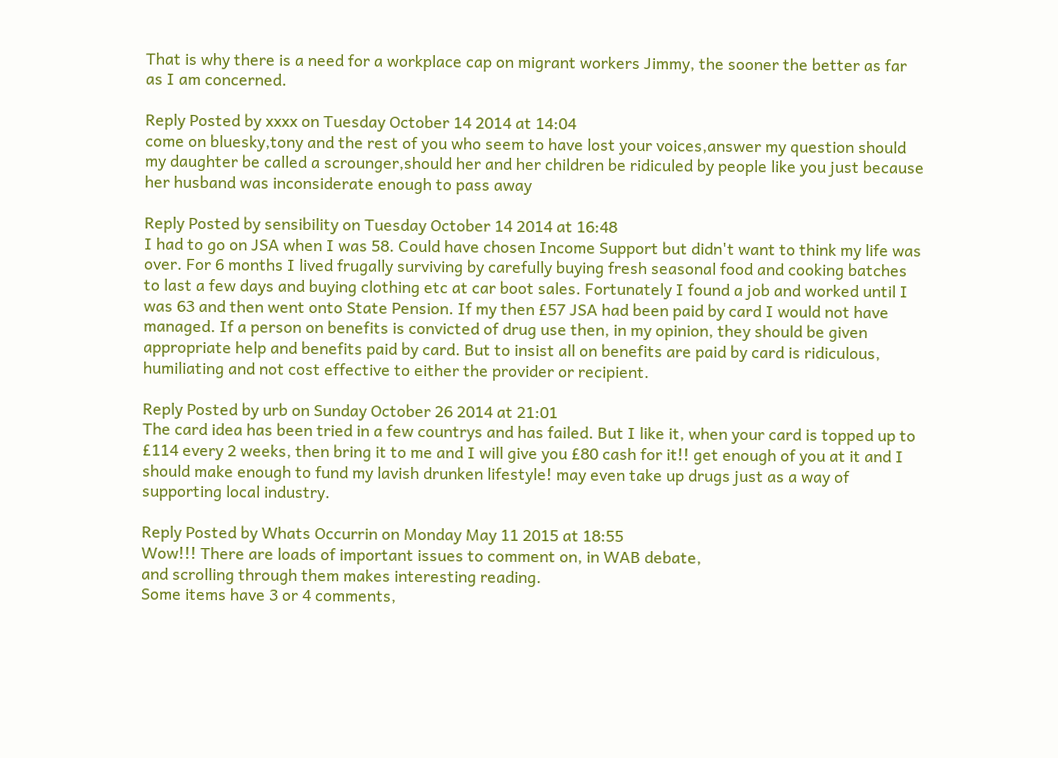That is why there is a need for a workplace cap on migrant workers Jimmy, the sooner the better as far as I am concerned.

Reply Posted by xxxx on Tuesday October 14 2014 at 14:04
come on bluesky,tony and the rest of you who seem to have lost your voices,answer my question should my daughter be called a scrounger,should her and her children be ridiculed by people like you just because her husband was inconsiderate enough to pass away

Reply Posted by sensibility on Tuesday October 14 2014 at 16:48
I had to go on JSA when I was 58. Could have chosen Income Support but didn't want to think my life was over. For 6 months I lived frugally surviving by carefully buying fresh seasonal food and cooking batches to last a few days and buying clothing etc at car boot sales. Fortunately I found a job and worked until I was 63 and then went onto State Pension. If my then £57 JSA had been paid by card I would not have managed. If a person on benefits is convicted of drug use then, in my opinion, they should be given appropriate help and benefits paid by card. But to insist all on benefits are paid by card is ridiculous, humiliating and not cost effective to either the provider or recipient.

Reply Posted by urb on Sunday October 26 2014 at 21:01
The card idea has been tried in a few countrys and has failed. But I like it, when your card is topped up to £114 every 2 weeks, then bring it to me and I will give you £80 cash for it!! get enough of you at it and I should make enough to fund my lavish drunken lifestyle! may even take up drugs just as a way of supporting local industry.

Reply Posted by Whats Occurrin on Monday May 11 2015 at 18:55
Wow!!! There are loads of important issues to comment on, in WAB debate,
and scrolling through them makes interesting reading.
Some items have 3 or 4 comments,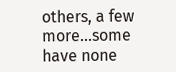others, a few more...some have none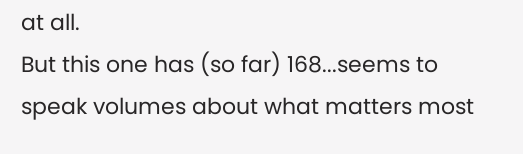at all.
But this one has (so far) 168...seems to speak volumes about what matters most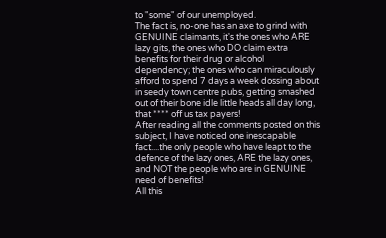to "some" of our unemployed.
The fact is, no-one has an axe to grind with GENUINE claimants, it's the ones who ARE lazy gits, the ones who DO claim extra benefits for their drug or alcohol dependency; the ones who can miraculously afford to spend 7 days a week dossing about in seedy town centre pubs, getting smashed out of their bone idle little heads all day long, that **** off us tax payers!
After reading all the comments posted on this subject, I have noticed one inescapable fact....the only people who have leapt to the defence of the lazy ones, ARE the lazy ones, and NOT the people who are in GENUINE need of benefits!
All this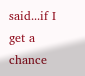said...if I get a chance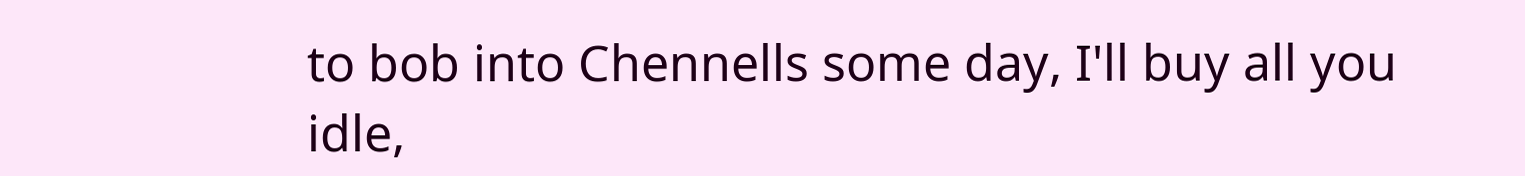to bob into Chennells some day, I'll buy all you idle,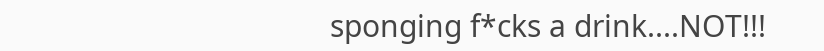sponging f*cks a drink....NOT!!!